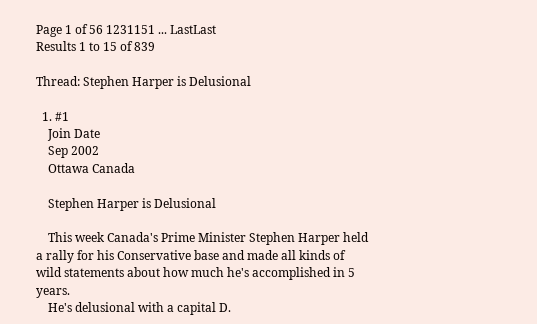Page 1 of 56 1231151 ... LastLast
Results 1 to 15 of 839

Thread: Stephen Harper is Delusional

  1. #1
    Join Date
    Sep 2002
    Ottawa Canada

    Stephen Harper is Delusional

    This week Canada's Prime Minister Stephen Harper held a rally for his Conservative base and made all kinds of wild statements about how much he's accomplished in 5 years.
    He's delusional with a capital D.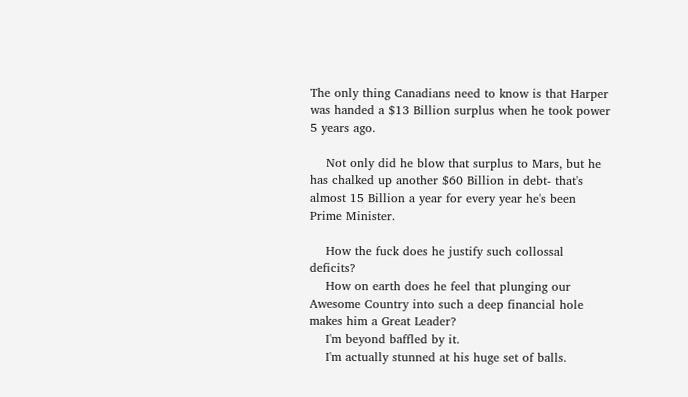The only thing Canadians need to know is that Harper was handed a $13 Billion surplus when he took power 5 years ago.

    Not only did he blow that surplus to Mars, but he has chalked up another $60 Billion in debt- that's almost 15 Billion a year for every year he's been Prime Minister.

    How the fuck does he justify such collossal deficits?
    How on earth does he feel that plunging our Awesome Country into such a deep financial hole makes him a Great Leader?
    I'm beyond baffled by it.
    I'm actually stunned at his huge set of balls.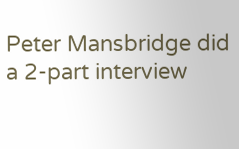Peter Mansbridge did a 2-part interview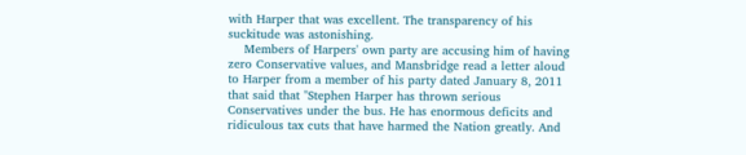with Harper that was excellent. The transparency of his suckitude was astonishing.
    Members of Harpers' own party are accusing him of having zero Conservative values, and Mansbridge read a letter aloud to Harper from a member of his party dated January 8, 2011 that said that "Stephen Harper has thrown serious Conservatives under the bus. He has enormous deficits and ridiculous tax cuts that have harmed the Nation greatly. And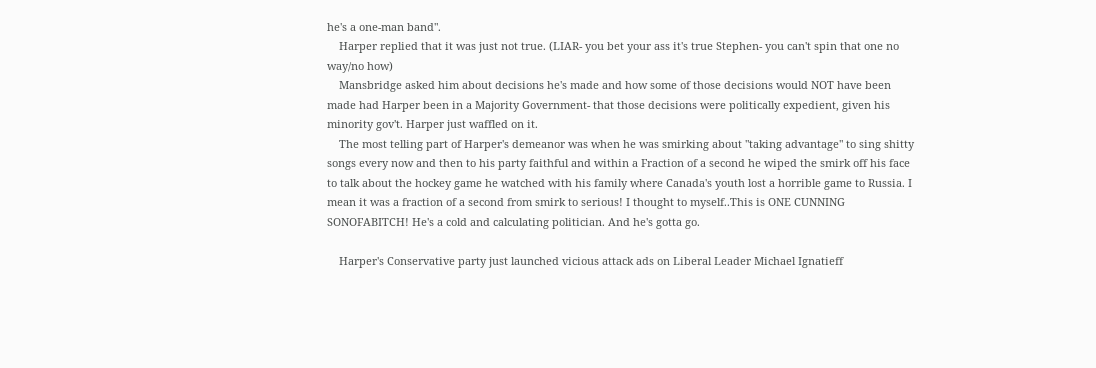he's a one-man band".
    Harper replied that it was just not true. (LIAR- you bet your ass it's true Stephen- you can't spin that one no way/no how)
    Mansbridge asked him about decisions he's made and how some of those decisions would NOT have been made had Harper been in a Majority Government- that those decisions were politically expedient, given his minority gov't. Harper just waffled on it.
    The most telling part of Harper's demeanor was when he was smirking about "taking advantage" to sing shitty songs every now and then to his party faithful and within a Fraction of a second he wiped the smirk off his face to talk about the hockey game he watched with his family where Canada's youth lost a horrible game to Russia. I mean it was a fraction of a second from smirk to serious! I thought to myself..This is ONE CUNNING SONOFABITCH! He's a cold and calculating politician. And he's gotta go.

    Harper's Conservative party just launched vicious attack ads on Liberal Leader Michael Ignatieff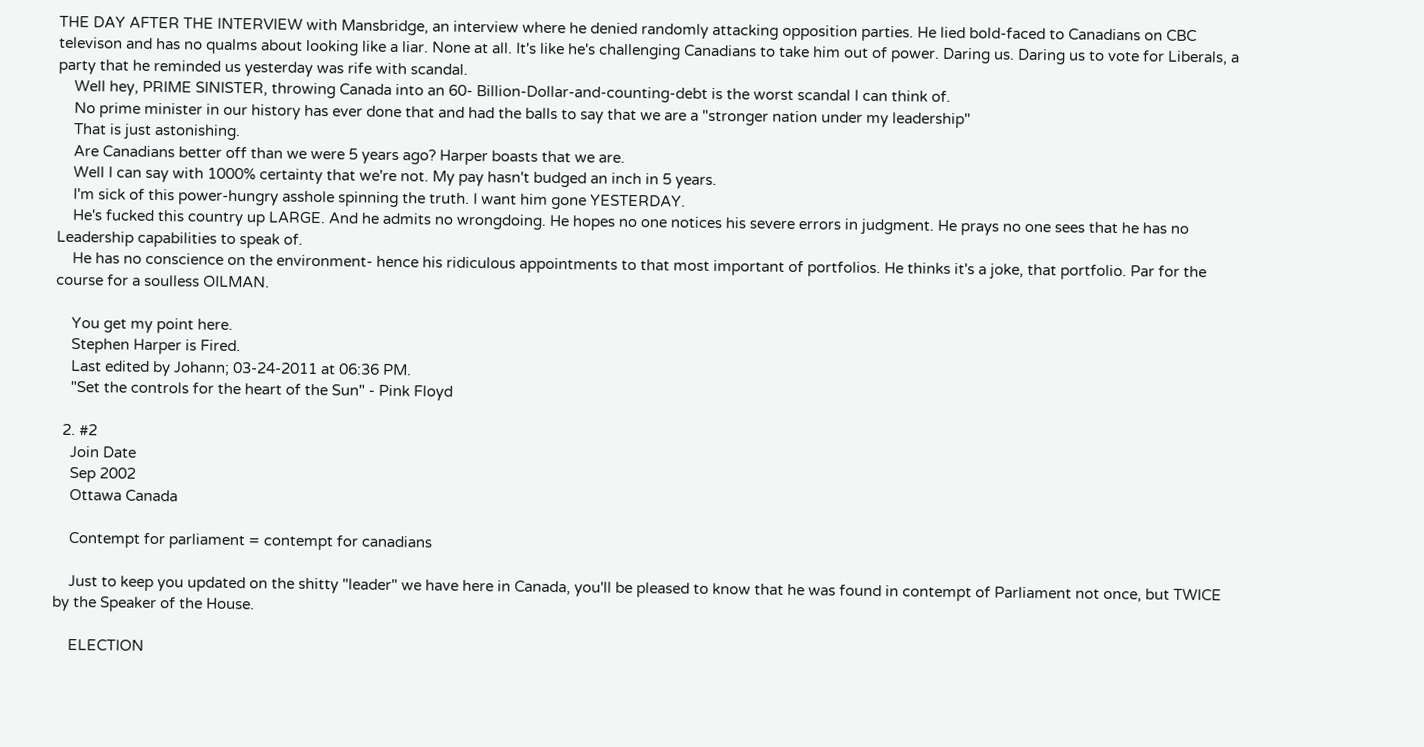THE DAY AFTER THE INTERVIEW with Mansbridge, an interview where he denied randomly attacking opposition parties. He lied bold-faced to Canadians on CBC televison and has no qualms about looking like a liar. None at all. It's like he's challenging Canadians to take him out of power. Daring us. Daring us to vote for Liberals, a party that he reminded us yesterday was rife with scandal.
    Well hey, PRIME SINISTER, throwing Canada into an 60- Billion-Dollar-and-counting-debt is the worst scandal I can think of.
    No prime minister in our history has ever done that and had the balls to say that we are a "stronger nation under my leadership"
    That is just astonishing.
    Are Canadians better off than we were 5 years ago? Harper boasts that we are.
    Well I can say with 1000% certainty that we're not. My pay hasn't budged an inch in 5 years.
    I'm sick of this power-hungry asshole spinning the truth. I want him gone YESTERDAY.
    He's fucked this country up LARGE. And he admits no wrongdoing. He hopes no one notices his severe errors in judgment. He prays no one sees that he has no Leadership capabilities to speak of.
    He has no conscience on the environment- hence his ridiculous appointments to that most important of portfolios. He thinks it's a joke, that portfolio. Par for the course for a soulless OILMAN.

    You get my point here.
    Stephen Harper is Fired.
    Last edited by Johann; 03-24-2011 at 06:36 PM.
    "Set the controls for the heart of the Sun" - Pink Floyd

  2. #2
    Join Date
    Sep 2002
    Ottawa Canada

    Contempt for parliament = contempt for canadians

    Just to keep you updated on the shitty "leader" we have here in Canada, you'll be pleased to know that he was found in contempt of Parliament not once, but TWICE by the Speaker of the House.

    ELECTION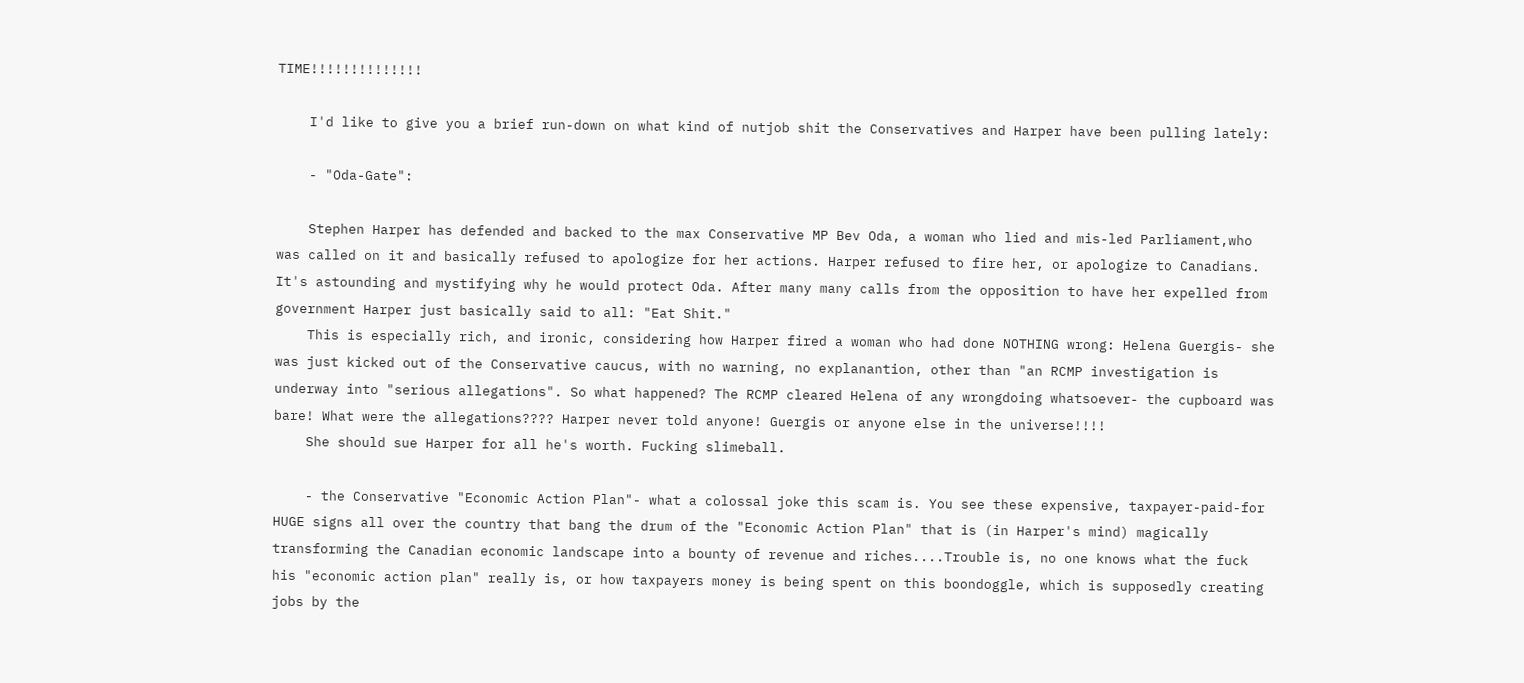TIME!!!!!!!!!!!!!!

    I'd like to give you a brief run-down on what kind of nutjob shit the Conservatives and Harper have been pulling lately:

    - "Oda-Gate":

    Stephen Harper has defended and backed to the max Conservative MP Bev Oda, a woman who lied and mis-led Parliament,who was called on it and basically refused to apologize for her actions. Harper refused to fire her, or apologize to Canadians. It's astounding and mystifying why he would protect Oda. After many many calls from the opposition to have her expelled from government Harper just basically said to all: "Eat Shit."
    This is especially rich, and ironic, considering how Harper fired a woman who had done NOTHING wrong: Helena Guergis- she was just kicked out of the Conservative caucus, with no warning, no explanantion, other than "an RCMP investigation is underway into "serious allegations". So what happened? The RCMP cleared Helena of any wrongdoing whatsoever- the cupboard was bare! What were the allegations???? Harper never told anyone! Guergis or anyone else in the universe!!!!
    She should sue Harper for all he's worth. Fucking slimeball.

    - the Conservative "Economic Action Plan"- what a colossal joke this scam is. You see these expensive, taxpayer-paid-for HUGE signs all over the country that bang the drum of the "Economic Action Plan" that is (in Harper's mind) magically transforming the Canadian economic landscape into a bounty of revenue and riches....Trouble is, no one knows what the fuck his "economic action plan" really is, or how taxpayers money is being spent on this boondoggle, which is supposedly creating jobs by the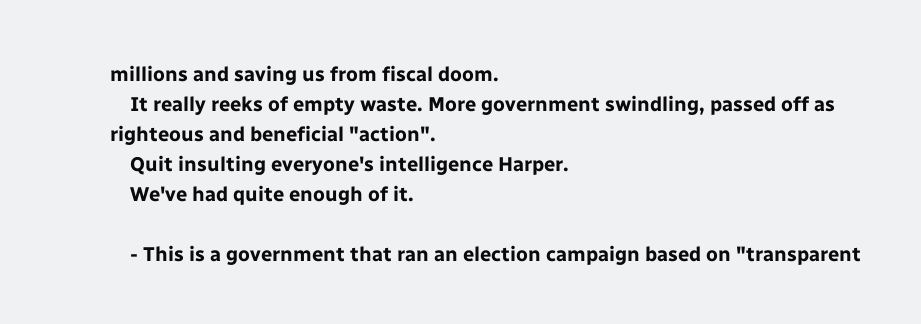millions and saving us from fiscal doom.
    It really reeks of empty waste. More government swindling, passed off as righteous and beneficial "action".
    Quit insulting everyone's intelligence Harper.
    We've had quite enough of it.

    - This is a government that ran an election campaign based on "transparent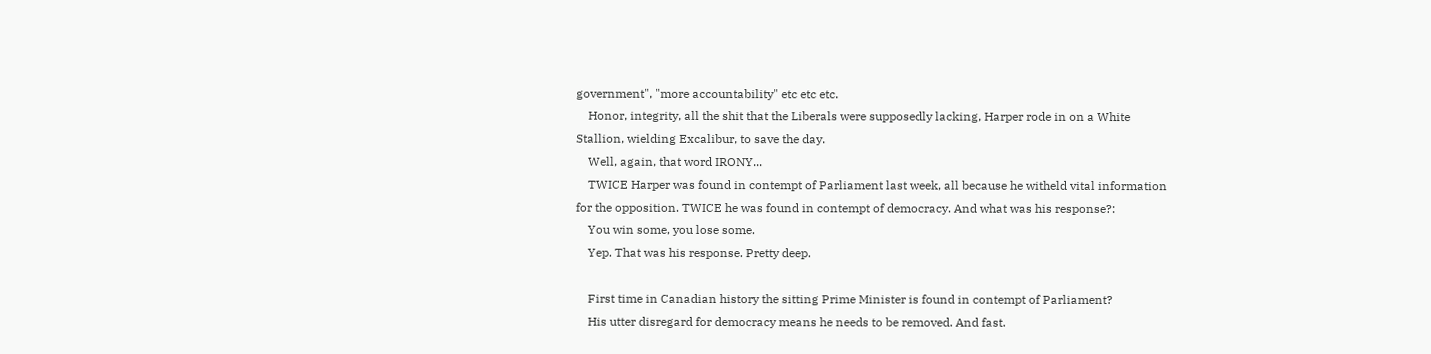government", "more accountability" etc etc etc.
    Honor, integrity, all the shit that the Liberals were supposedly lacking, Harper rode in on a White Stallion, wielding Excalibur, to save the day.
    Well, again, that word IRONY...
    TWICE Harper was found in contempt of Parliament last week, all because he witheld vital information for the opposition. TWICE he was found in contempt of democracy. And what was his response?:
    You win some, you lose some.
    Yep. That was his response. Pretty deep.

    First time in Canadian history the sitting Prime Minister is found in contempt of Parliament?
    His utter disregard for democracy means he needs to be removed. And fast.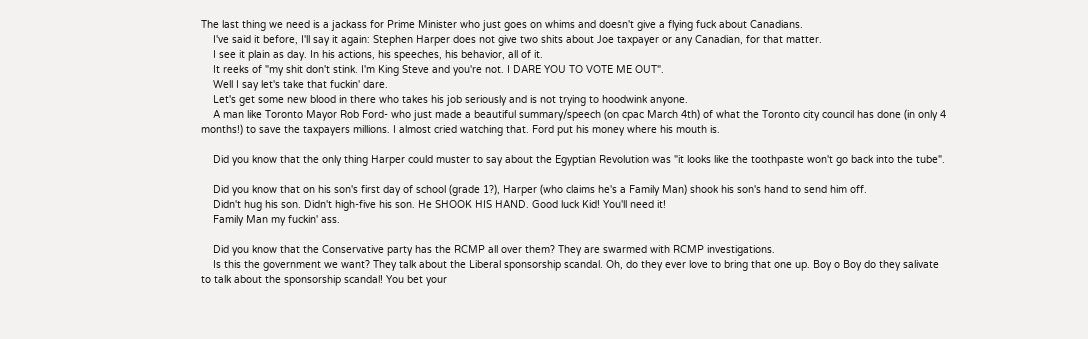The last thing we need is a jackass for Prime Minister who just goes on whims and doesn't give a flying fuck about Canadians.
    I've said it before, I'll say it again: Stephen Harper does not give two shits about Joe taxpayer or any Canadian, for that matter.
    I see it plain as day. In his actions, his speeches, his behavior, all of it.
    It reeks of "my shit don't stink. I'm King Steve and you're not. I DARE YOU TO VOTE ME OUT".
    Well I say let's take that fuckin' dare.
    Let's get some new blood in there who takes his job seriously and is not trying to hoodwink anyone.
    A man like Toronto Mayor Rob Ford- who just made a beautiful summary/speech (on cpac March 4th) of what the Toronto city council has done (in only 4 months!) to save the taxpayers millions. I almost cried watching that. Ford put his money where his mouth is.

    Did you know that the only thing Harper could muster to say about the Egyptian Revolution was "it looks like the toothpaste won't go back into the tube".

    Did you know that on his son's first day of school (grade 1?), Harper (who claims he's a Family Man) shook his son's hand to send him off.
    Didn't hug his son. Didn't high-five his son. He SHOOK HIS HAND. Good luck Kid! You'll need it!
    Family Man my fuckin' ass.

    Did you know that the Conservative party has the RCMP all over them? They are swarmed with RCMP investigations.
    Is this the government we want? They talk about the Liberal sponsorship scandal. Oh, do they ever love to bring that one up. Boy o Boy do they salivate to talk about the sponsorship scandal! You bet your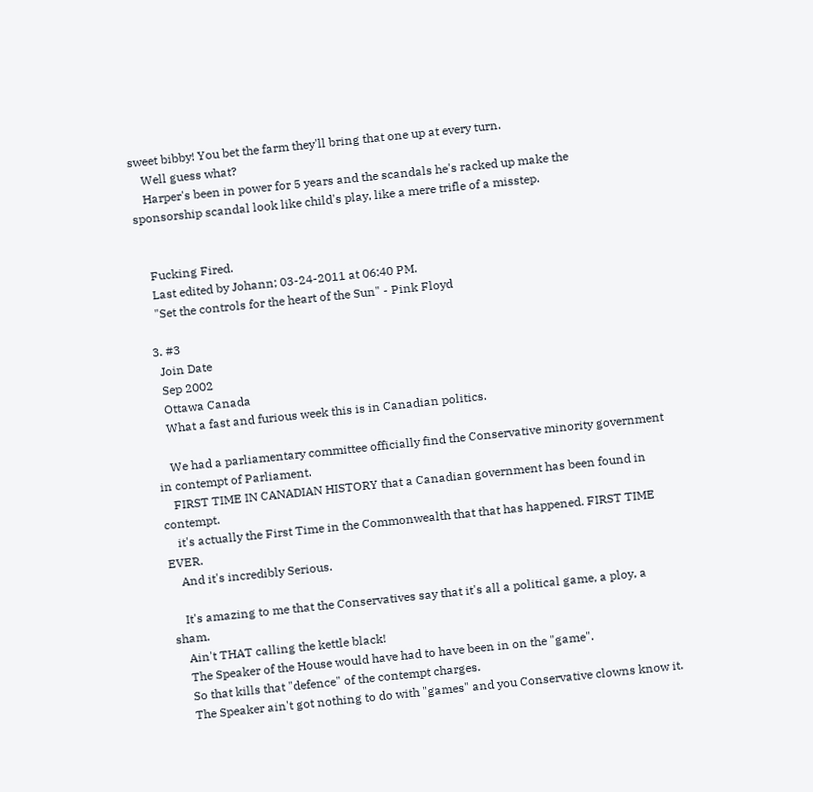sweet bibby! You bet the farm they'll bring that one up at every turn.
    Well guess what?
    Harper's been in power for 5 years and the scandals he's racked up make the sponsorship scandal look like child's play, like a mere trifle of a misstep.


    Fucking Fired.
    Last edited by Johann; 03-24-2011 at 06:40 PM.
    "Set the controls for the heart of the Sun" - Pink Floyd

  3. #3
    Join Date
    Sep 2002
    Ottawa Canada
    What a fast and furious week this is in Canadian politics.

    We had a parliamentary committee officially find the Conservative minority government in contempt of Parliament.
    FIRST TIME IN CANADIAN HISTORY that a Canadian government has been found in contempt.
    it's actually the First Time in the Commonwealth that that has happened. FIRST TIME EVER.
    And it's incredibly Serious.

    It's amazing to me that the Conservatives say that it's all a political game, a ploy, a sham.
    Ain't THAT calling the kettle black!
    The Speaker of the House would have had to have been in on the "game".
    So that kills that "defence" of the contempt charges.
    The Speaker ain't got nothing to do with "games" and you Conservative clowns know it.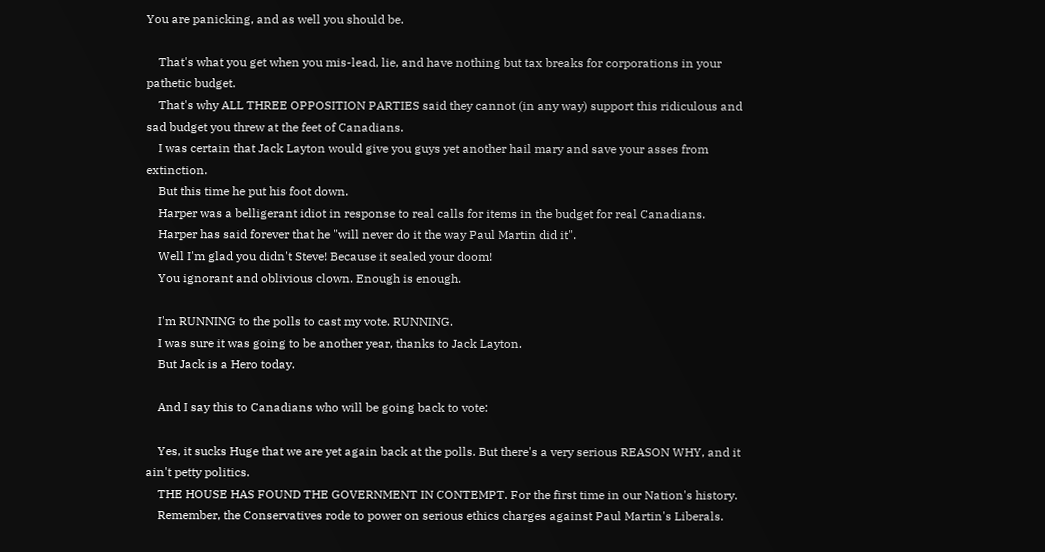You are panicking, and as well you should be.

    That's what you get when you mis-lead, lie, and have nothing but tax breaks for corporations in your pathetic budget.
    That's why ALL THREE OPPOSITION PARTIES said they cannot (in any way) support this ridiculous and sad budget you threw at the feet of Canadians.
    I was certain that Jack Layton would give you guys yet another hail mary and save your asses from extinction.
    But this time he put his foot down.
    Harper was a belligerant idiot in response to real calls for items in the budget for real Canadians.
    Harper has said forever that he "will never do it the way Paul Martin did it".
    Well I'm glad you didn't Steve! Because it sealed your doom!
    You ignorant and oblivious clown. Enough is enough.

    I'm RUNNING to the polls to cast my vote. RUNNING.
    I was sure it was going to be another year, thanks to Jack Layton.
    But Jack is a Hero today.

    And I say this to Canadians who will be going back to vote:

    Yes, it sucks Huge that we are yet again back at the polls. But there's a very serious REASON WHY, and it ain't petty politics.
    THE HOUSE HAS FOUND THE GOVERNMENT IN CONTEMPT. For the first time in our Nation's history.
    Remember, the Conservatives rode to power on serious ethics charges against Paul Martin's Liberals.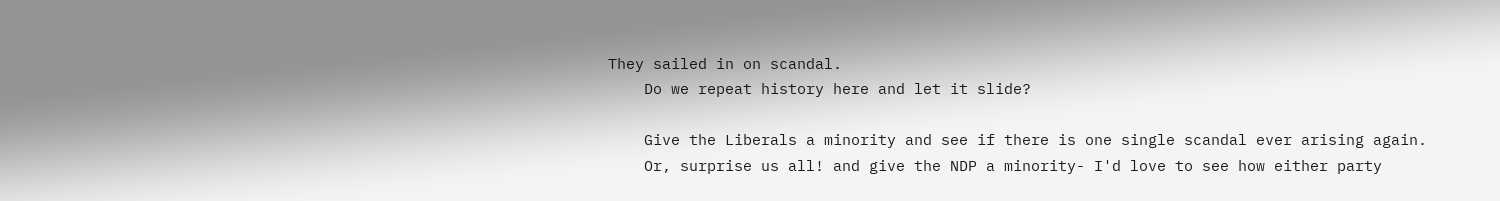They sailed in on scandal.
    Do we repeat history here and let it slide?

    Give the Liberals a minority and see if there is one single scandal ever arising again.
    Or, surprise us all! and give the NDP a minority- I'd love to see how either party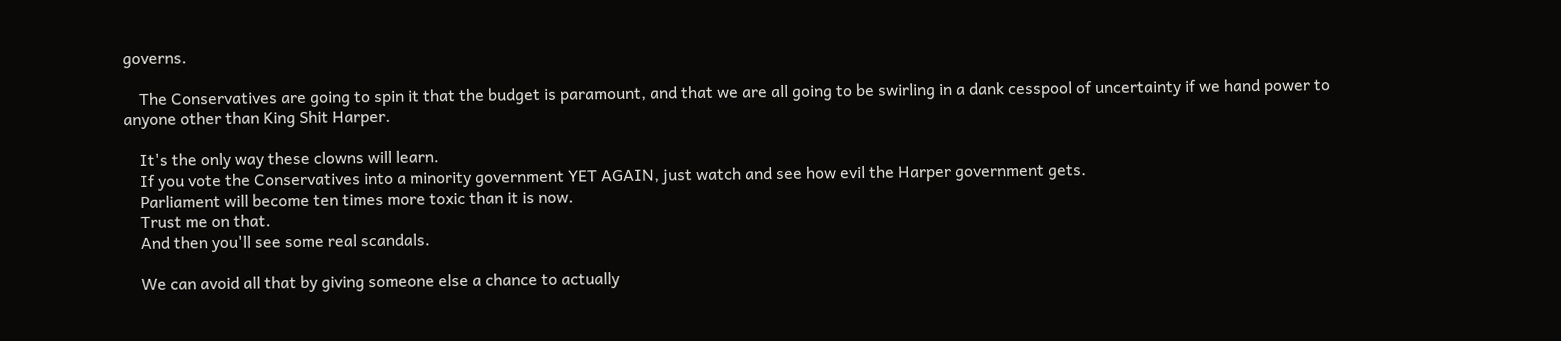governs.

    The Conservatives are going to spin it that the budget is paramount, and that we are all going to be swirling in a dank cesspool of uncertainty if we hand power to anyone other than King Shit Harper.

    It's the only way these clowns will learn.
    If you vote the Conservatives into a minority government YET AGAIN, just watch and see how evil the Harper government gets.
    Parliament will become ten times more toxic than it is now.
    Trust me on that.
    And then you'll see some real scandals.

    We can avoid all that by giving someone else a chance to actually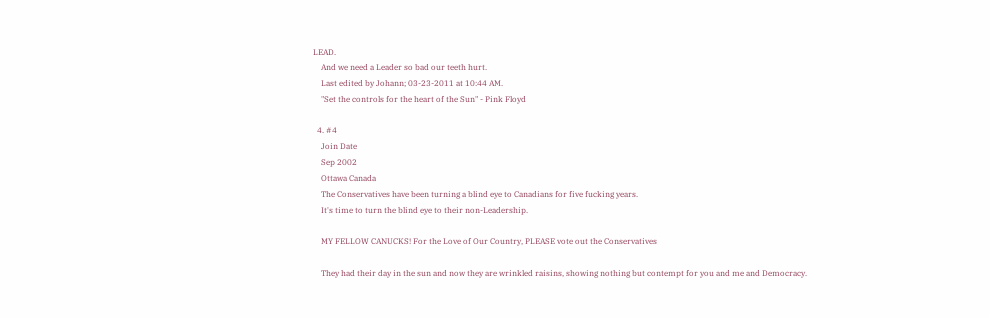LEAD.
    And we need a Leader so bad our teeth hurt.
    Last edited by Johann; 03-23-2011 at 10:44 AM.
    "Set the controls for the heart of the Sun" - Pink Floyd

  4. #4
    Join Date
    Sep 2002
    Ottawa Canada
    The Conservatives have been turning a blind eye to Canadians for five fucking years.
    It's time to turn the blind eye to their non-Leadership.

    MY FELLOW CANUCKS! For the Love of Our Country, PLEASE vote out the Conservatives

    They had their day in the sun and now they are wrinkled raisins, showing nothing but contempt for you and me and Democracy.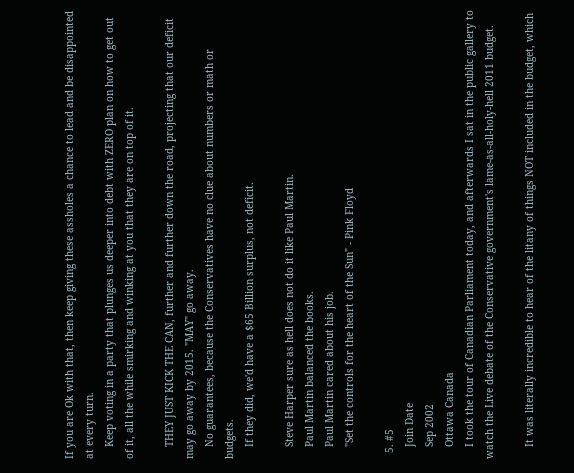If you are Ok with that, then keep giving these assholes a chance to lead and be disappointed at every turn.
    Keep voting in a party that plunges us deeper into debt with ZERO plan on how to get out of it, all the while smirking and winking at you that they are on top of it.

    THEY JUST KICK THE CAN, further and further down the road, projecting that our deficit may go away by 2015. "MAY" go away.
    No guarantees, because the Conservatives have no clue about numbers or math or budgets.
    If they did, we'd have a $65 Billion surplus, not deficit.

    Steve Harper sure as hell does not do it like Paul Martin.
    Paul Martin balanced the books.
    Paul Martin cared about his job.
    "Set the controls for the heart of the Sun" - Pink Floyd

  5. #5
    Join Date
    Sep 2002
    Ottawa Canada
    I took the tour of Canadian Parliament today, and afterwards I sat in the public gallery to watch the Live debate of the Conservative government's lame-as-all-holy-hell 2011 budget.

    It was literally incredible to hear of the litany of things NOT included in the budget, which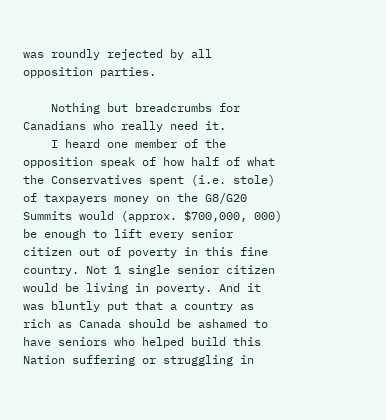was roundly rejected by all opposition parties.

    Nothing but breadcrumbs for Canadians who really need it.
    I heard one member of the opposition speak of how half of what the Conservatives spent (i.e. stole) of taxpayers money on the G8/G20 Summits would (approx. $700,000, 000) be enough to lift every senior citizen out of poverty in this fine country. Not 1 single senior citizen would be living in poverty. And it was bluntly put that a country as rich as Canada should be ashamed to have seniors who helped build this Nation suffering or struggling in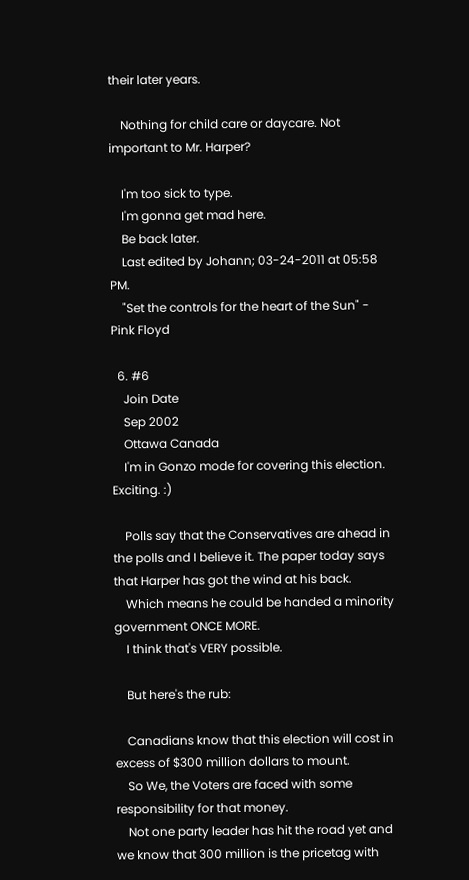their later years.

    Nothing for child care or daycare. Not important to Mr. Harper?

    I'm too sick to type.
    I'm gonna get mad here.
    Be back later.
    Last edited by Johann; 03-24-2011 at 05:58 PM.
    "Set the controls for the heart of the Sun" - Pink Floyd

  6. #6
    Join Date
    Sep 2002
    Ottawa Canada
    I'm in Gonzo mode for covering this election. Exciting. :)

    Polls say that the Conservatives are ahead in the polls and I believe it. The paper today says that Harper has got the wind at his back.
    Which means he could be handed a minority government ONCE MORE.
    I think that's VERY possible.

    But here's the rub:

    Canadians know that this election will cost in excess of $300 million dollars to mount.
    So We, the Voters are faced with some responsibility for that money.
    Not one party leader has hit the road yet and we know that 300 million is the pricetag with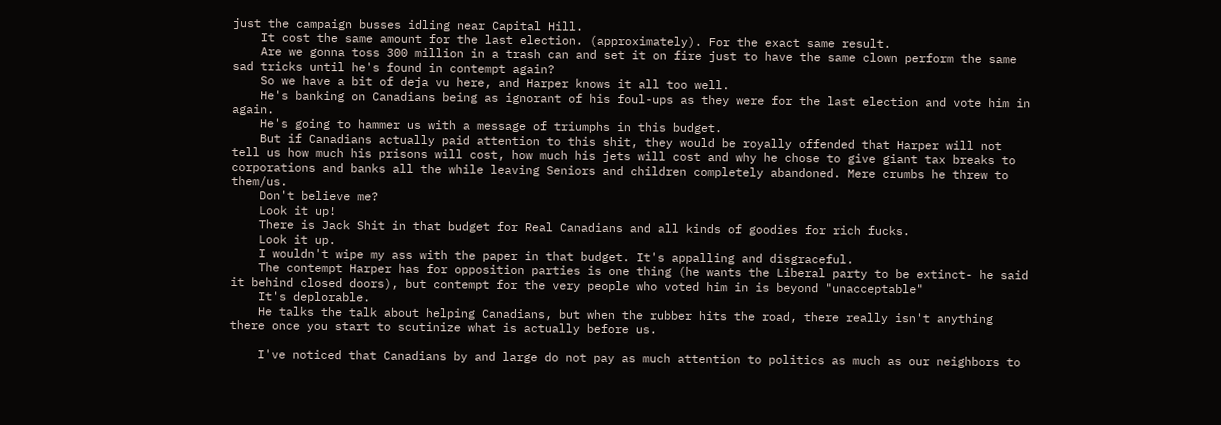just the campaign busses idling near Capital Hill.
    It cost the same amount for the last election. (approximately). For the exact same result.
    Are we gonna toss 300 million in a trash can and set it on fire just to have the same clown perform the same sad tricks until he's found in contempt again?
    So we have a bit of deja vu here, and Harper knows it all too well.
    He's banking on Canadians being as ignorant of his foul-ups as they were for the last election and vote him in again.
    He's going to hammer us with a message of triumphs in this budget.
    But if Canadians actually paid attention to this shit, they would be royally offended that Harper will not tell us how much his prisons will cost, how much his jets will cost and why he chose to give giant tax breaks to corporations and banks all the while leaving Seniors and children completely abandoned. Mere crumbs he threw to them/us.
    Don't believe me?
    Look it up!
    There is Jack Shit in that budget for Real Canadians and all kinds of goodies for rich fucks.
    Look it up.
    I wouldn't wipe my ass with the paper in that budget. It's appalling and disgraceful.
    The contempt Harper has for opposition parties is one thing (he wants the Liberal party to be extinct- he said it behind closed doors), but contempt for the very people who voted him in is beyond "unacceptable"
    It's deplorable.
    He talks the talk about helping Canadians, but when the rubber hits the road, there really isn't anything there once you start to scutinize what is actually before us.

    I've noticed that Canadians by and large do not pay as much attention to politics as much as our neighbors to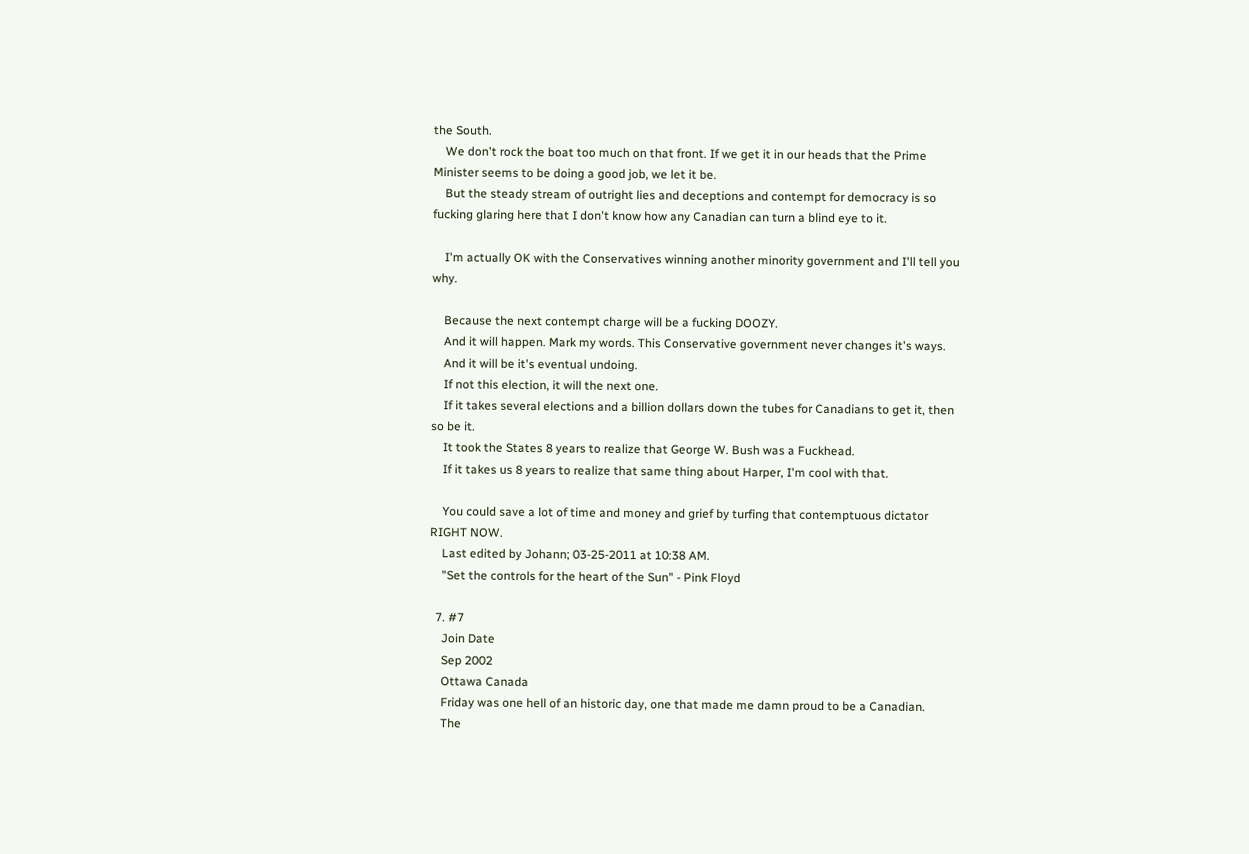the South.
    We don't rock the boat too much on that front. If we get it in our heads that the Prime Minister seems to be doing a good job, we let it be.
    But the steady stream of outright lies and deceptions and contempt for democracy is so fucking glaring here that I don't know how any Canadian can turn a blind eye to it.

    I'm actually OK with the Conservatives winning another minority government and I'll tell you why.

    Because the next contempt charge will be a fucking DOOZY.
    And it will happen. Mark my words. This Conservative government never changes it's ways.
    And it will be it's eventual undoing.
    If not this election, it will the next one.
    If it takes several elections and a billion dollars down the tubes for Canadians to get it, then so be it.
    It took the States 8 years to realize that George W. Bush was a Fuckhead.
    If it takes us 8 years to realize that same thing about Harper, I'm cool with that.

    You could save a lot of time and money and grief by turfing that contemptuous dictator RIGHT NOW.
    Last edited by Johann; 03-25-2011 at 10:38 AM.
    "Set the controls for the heart of the Sun" - Pink Floyd

  7. #7
    Join Date
    Sep 2002
    Ottawa Canada
    Friday was one hell of an historic day, one that made me damn proud to be a Canadian.
    The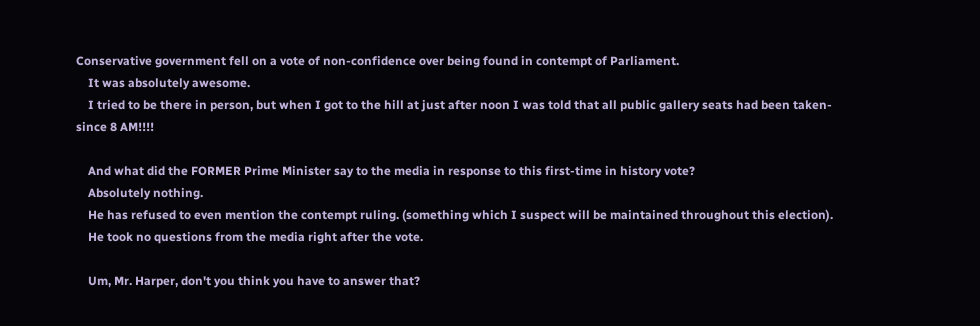Conservative government fell on a vote of non-confidence over being found in contempt of Parliament.
    It was absolutely awesome.
    I tried to be there in person, but when I got to the hill at just after noon I was told that all public gallery seats had been taken- since 8 AM!!!!

    And what did the FORMER Prime Minister say to the media in response to this first-time in history vote?
    Absolutely nothing.
    He has refused to even mention the contempt ruling. (something which I suspect will be maintained throughout this election).
    He took no questions from the media right after the vote.

    Um, Mr. Harper, don't you think you have to answer that?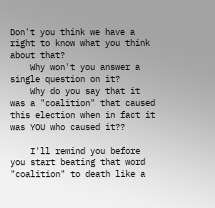Don't you think we have a right to know what you think about that?
    Why won't you answer a single question on it?
    Why do you say that it was a "coalition" that caused this election when in fact it was YOU who caused it??

    I'll remind you before you start beating that word "coalition" to death like a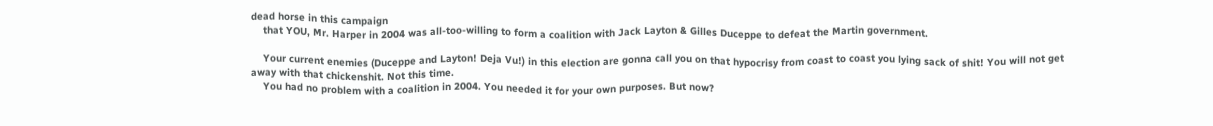dead horse in this campaign
    that YOU, Mr. Harper in 2004 was all-too-willing to form a coalition with Jack Layton & Gilles Duceppe to defeat the Martin government.

    Your current enemies (Duceppe and Layton! Deja Vu!) in this election are gonna call you on that hypocrisy from coast to coast you lying sack of shit! You will not get away with that chickenshit. Not this time.
    You had no problem with a coalition in 2004. You needed it for your own purposes. But now?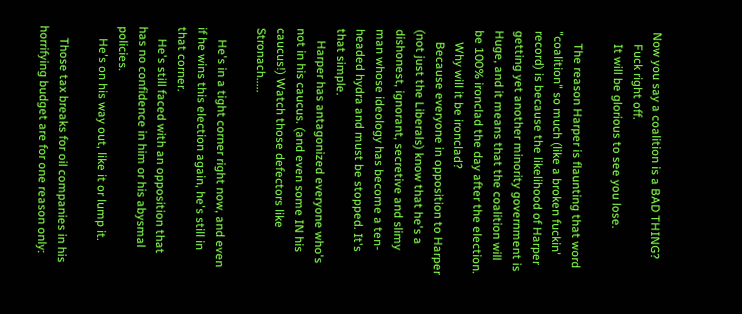Now you say a coalition is a BAD THING?
    Fuck right off.
    It will be glorious to see you lose.

    The reason Harper is flaunting that word "coalition" so much (like a broken fuckin' record) is because the likelihood of Harper getting yet another minority government is Huge, and it means that the coalition will be 100% ironclad the day after the election.
    Why will it be ironclad?
    Because everyone in opposition to Harper (not just the Liberals) know that he's a dishonest, ignorant, secretive and slimy man whose ideology has become a ten-headed hydra and must be stopped. It's that simple.
    Harper has antagonized everyone who's not in his caucus. (and even some IN his caucus!) Watch those defectors like Stronach.....

    He's in a tight corner right now, and even if he wins this election again, he's still in that corner.
    He's still faced with an opposition that has no confidence in him or his abysmal policies.
    He's on his way out, like it or lump it.

    Those tax breaks for oil companies in his horrifying budget are for one reason only: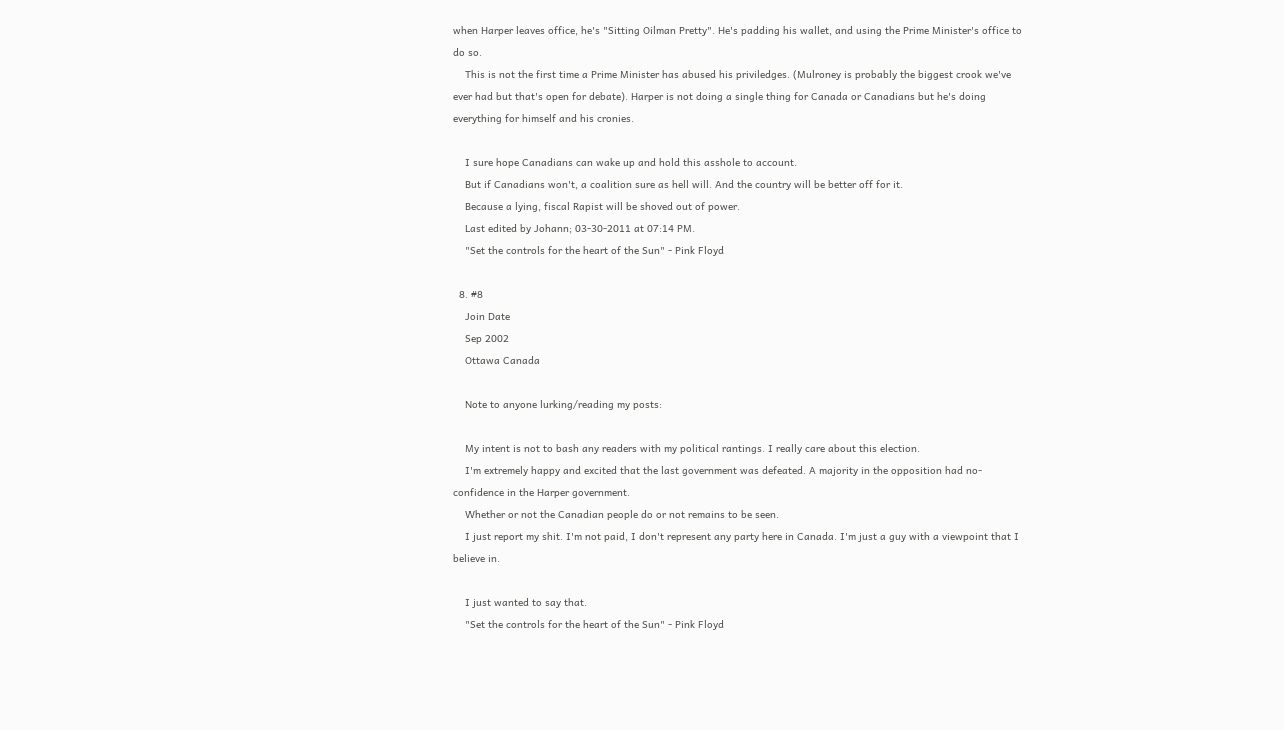when Harper leaves office, he's "Sitting Oilman Pretty". He's padding his wallet, and using the Prime Minister's office to do so.
    This is not the first time a Prime Minister has abused his priviledges. (Mulroney is probably the biggest crook we've ever had but that's open for debate). Harper is not doing a single thing for Canada or Canadians but he's doing everything for himself and his cronies.

    I sure hope Canadians can wake up and hold this asshole to account.
    But if Canadians won't, a coalition sure as hell will. And the country will be better off for it.
    Because a lying, fiscal Rapist will be shoved out of power.
    Last edited by Johann; 03-30-2011 at 07:14 PM.
    "Set the controls for the heart of the Sun" - Pink Floyd

  8. #8
    Join Date
    Sep 2002
    Ottawa Canada

    Note to anyone lurking/reading my posts:

    My intent is not to bash any readers with my political rantings. I really care about this election.
    I'm extremely happy and excited that the last government was defeated. A majority in the opposition had no-confidence in the Harper government.
    Whether or not the Canadian people do or not remains to be seen.
    I just report my shit. I'm not paid, I don't represent any party here in Canada. I'm just a guy with a viewpoint that I believe in.

    I just wanted to say that.
    "Set the controls for the heart of the Sun" - Pink Floyd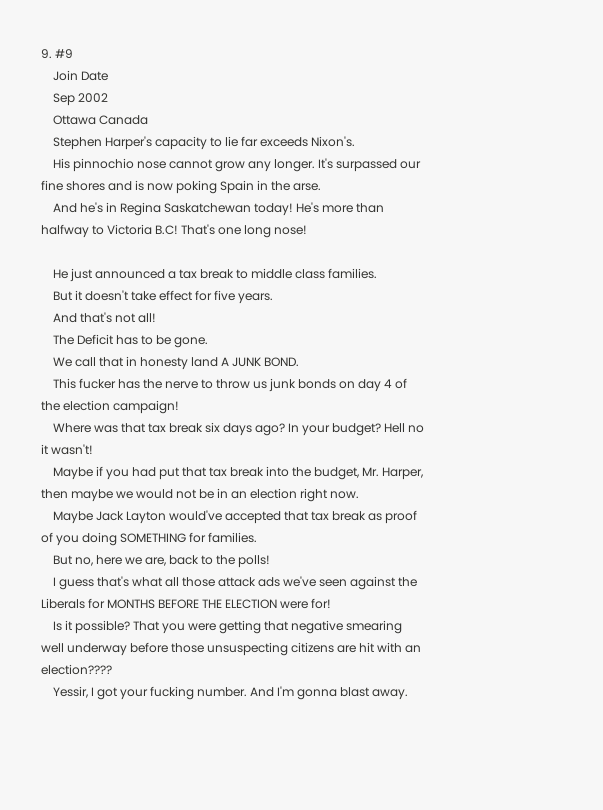9. #9
    Join Date
    Sep 2002
    Ottawa Canada
    Stephen Harper's capacity to lie far exceeds Nixon's.
    His pinnochio nose cannot grow any longer. It's surpassed our fine shores and is now poking Spain in the arse.
    And he's in Regina Saskatchewan today! He's more than halfway to Victoria B.C! That's one long nose!

    He just announced a tax break to middle class families.
    But it doesn't take effect for five years.
    And that's not all!
    The Deficit has to be gone.
    We call that in honesty land A JUNK BOND.
    This fucker has the nerve to throw us junk bonds on day 4 of the election campaign!
    Where was that tax break six days ago? In your budget? Hell no it wasn't!
    Maybe if you had put that tax break into the budget, Mr. Harper, then maybe we would not be in an election right now.
    Maybe Jack Layton would've accepted that tax break as proof of you doing SOMETHING for families.
    But no, here we are, back to the polls!
    I guess that's what all those attack ads we've seen against the Liberals for MONTHS BEFORE THE ELECTION were for!
    Is it possible? That you were getting that negative smearing well underway before those unsuspecting citizens are hit with an election????
    Yessir, I got your fucking number. And I'm gonna blast away.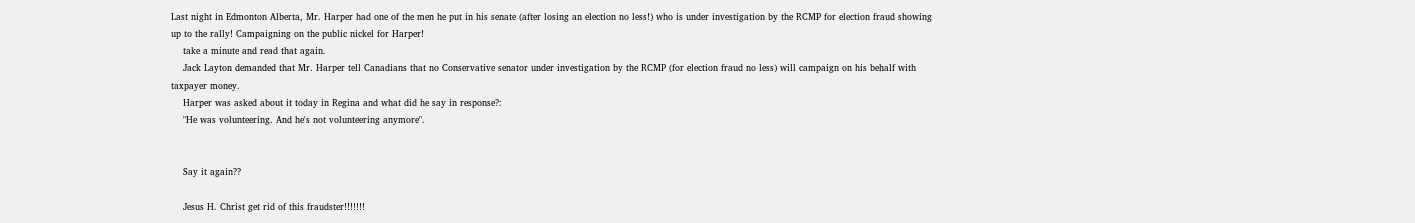Last night in Edmonton Alberta, Mr. Harper had one of the men he put in his senate (after losing an election no less!) who is under investigation by the RCMP for election fraud showing up to the rally! Campaigning on the public nickel for Harper!
    take a minute and read that again.
    Jack Layton demanded that Mr. Harper tell Canadians that no Conservative senator under investigation by the RCMP (for election fraud no less) will campaign on his behalf with taxpayer money.
    Harper was asked about it today in Regina and what did he say in response?:
    "He was volunteering. And he's not volunteering anymore".


    Say it again??

    Jesus H. Christ get rid of this fraudster!!!!!!!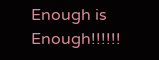Enough is Enough!!!!!!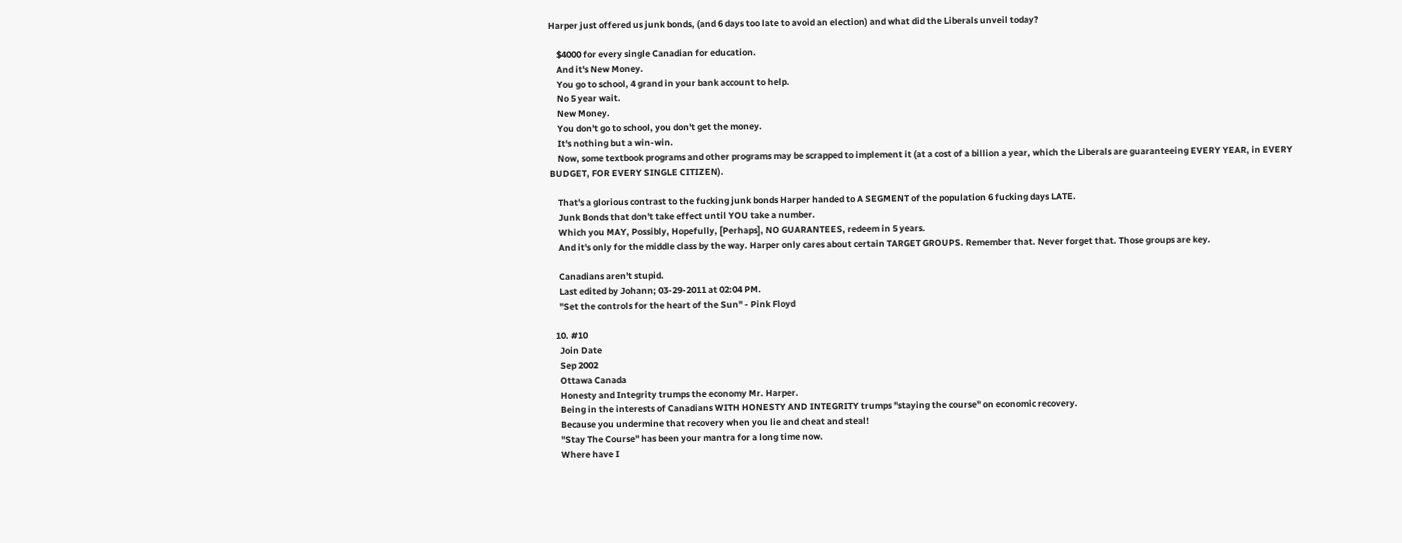Harper just offered us junk bonds, (and 6 days too late to avoid an election) and what did the Liberals unveil today?

    $4000 for every single Canadian for education.
    And it's New Money.
    You go to school, 4 grand in your bank account to help.
    No 5 year wait.
    New Money.
    You don't go to school, you don't get the money.
    It's nothing but a win-win.
    Now, some textbook programs and other programs may be scrapped to implement it (at a cost of a billion a year, which the Liberals are guaranteeing EVERY YEAR, in EVERY BUDGET, FOR EVERY SINGLE CITIZEN).

    That's a glorious contrast to the fucking junk bonds Harper handed to A SEGMENT of the population 6 fucking days LATE.
    Junk Bonds that don't take effect until YOU take a number.
    Which you MAY, Possibly, Hopefully, [Perhaps], NO GUARANTEES, redeem in 5 years.
    And it's only for the middle class by the way. Harper only cares about certain TARGET GROUPS. Remember that. Never forget that. Those groups are key.

    Canadians aren't stupid.
    Last edited by Johann; 03-29-2011 at 02:04 PM.
    "Set the controls for the heart of the Sun" - Pink Floyd

  10. #10
    Join Date
    Sep 2002
    Ottawa Canada
    Honesty and Integrity trumps the economy Mr. Harper.
    Being in the interests of Canadians WITH HONESTY AND INTEGRITY trumps "staying the course" on economic recovery.
    Because you undermine that recovery when you lie and cheat and steal!
    "Stay The Course" has been your mantra for a long time now.
    Where have I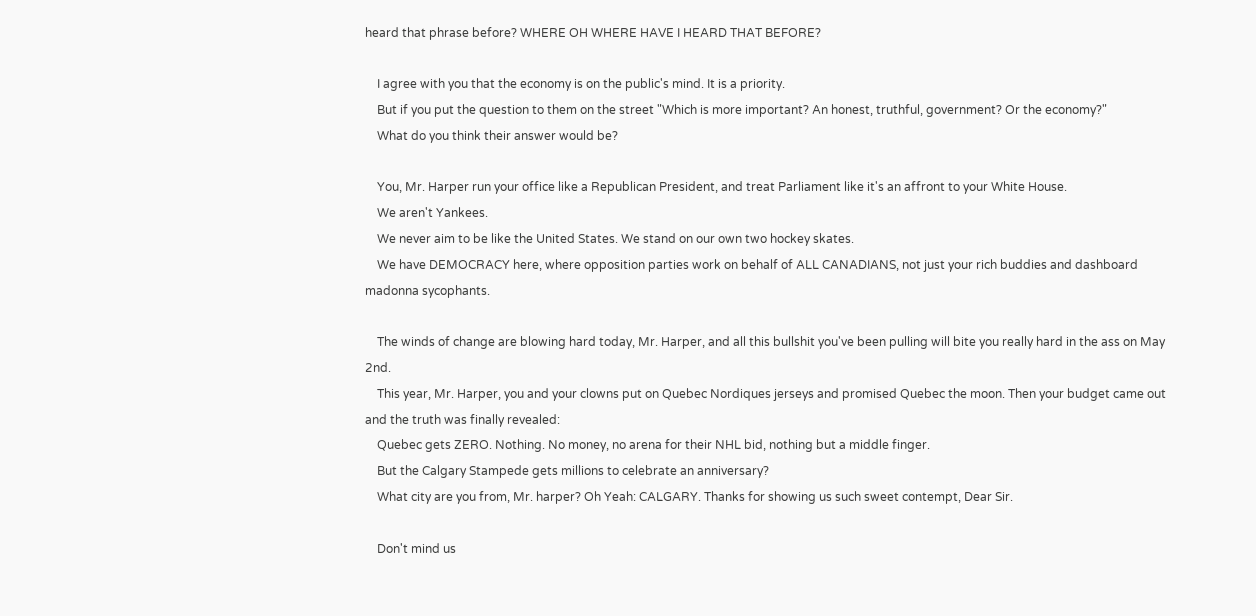heard that phrase before? WHERE OH WHERE HAVE I HEARD THAT BEFORE?

    I agree with you that the economy is on the public's mind. It is a priority.
    But if you put the question to them on the street "Which is more important? An honest, truthful, government? Or the economy?"
    What do you think their answer would be?

    You, Mr. Harper run your office like a Republican President, and treat Parliament like it's an affront to your White House.
    We aren't Yankees.
    We never aim to be like the United States. We stand on our own two hockey skates.
    We have DEMOCRACY here, where opposition parties work on behalf of ALL CANADIANS, not just your rich buddies and dashboard madonna sycophants.

    The winds of change are blowing hard today, Mr. Harper, and all this bullshit you've been pulling will bite you really hard in the ass on May 2nd.
    This year, Mr. Harper, you and your clowns put on Quebec Nordiques jerseys and promised Quebec the moon. Then your budget came out and the truth was finally revealed:
    Quebec gets ZERO. Nothing. No money, no arena for their NHL bid, nothing but a middle finger.
    But the Calgary Stampede gets millions to celebrate an anniversary?
    What city are you from, Mr. harper? Oh Yeah: CALGARY. Thanks for showing us such sweet contempt, Dear Sir.

    Don't mind us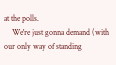at the polls.
    We're just gonna demand (with our only way of standing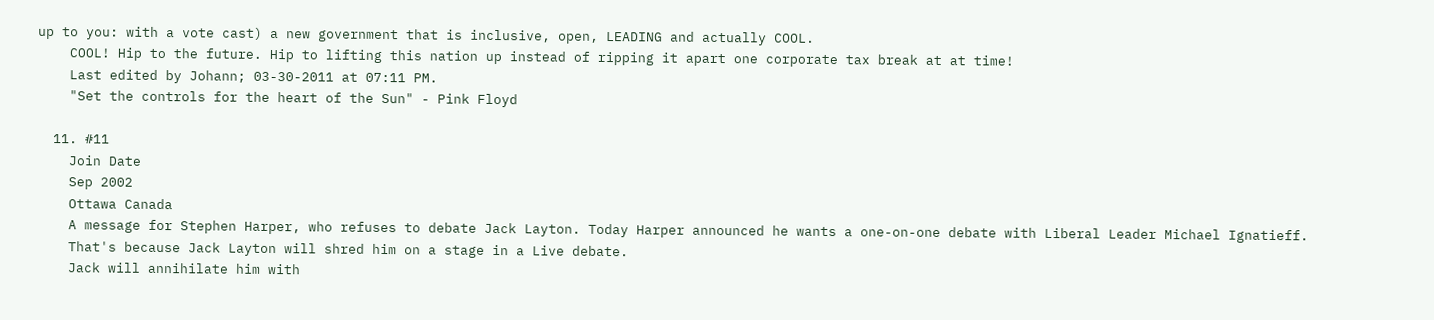up to you: with a vote cast) a new government that is inclusive, open, LEADING and actually COOL.
    COOL! Hip to the future. Hip to lifting this nation up instead of ripping it apart one corporate tax break at at time!
    Last edited by Johann; 03-30-2011 at 07:11 PM.
    "Set the controls for the heart of the Sun" - Pink Floyd

  11. #11
    Join Date
    Sep 2002
    Ottawa Canada
    A message for Stephen Harper, who refuses to debate Jack Layton. Today Harper announced he wants a one-on-one debate with Liberal Leader Michael Ignatieff.
    That's because Jack Layton will shred him on a stage in a Live debate.
    Jack will annihilate him with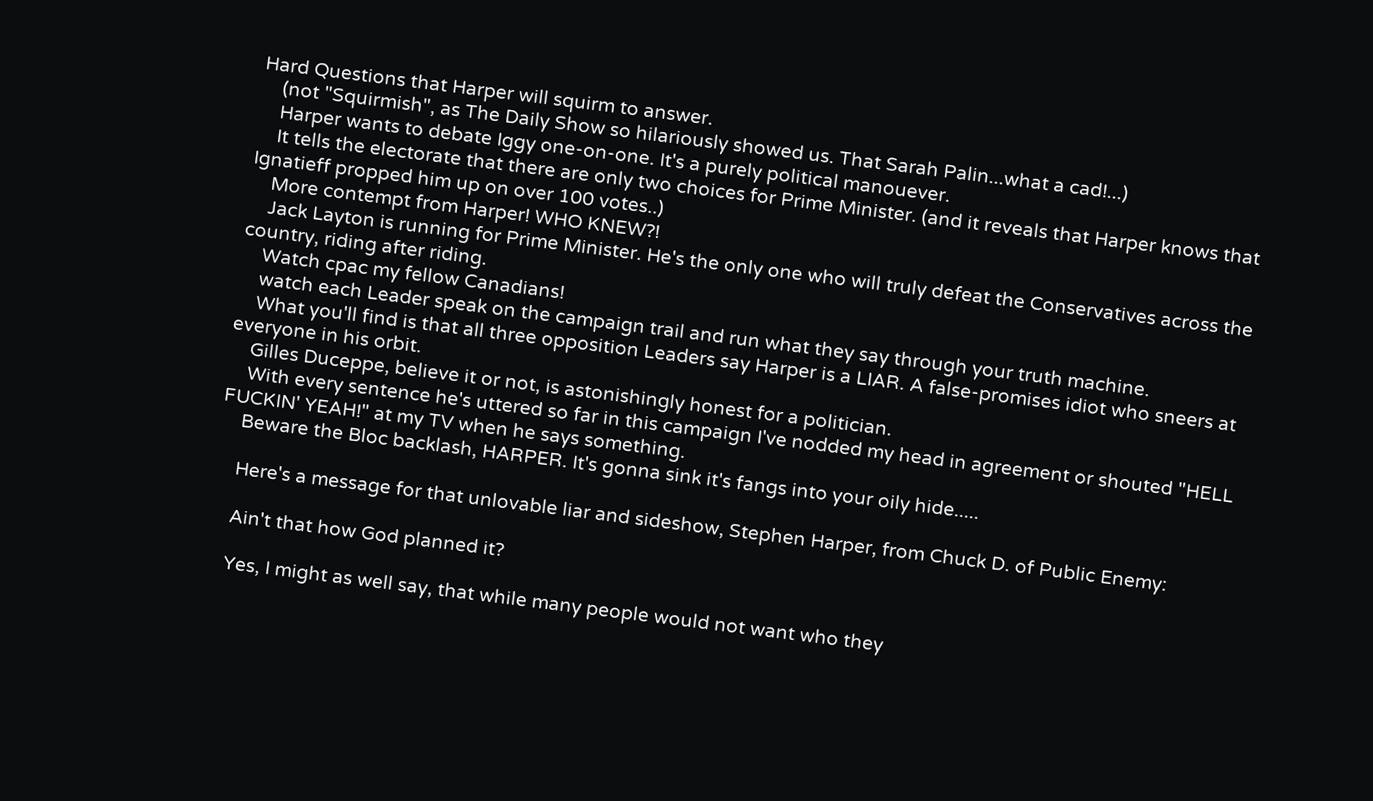Hard Questions that Harper will squirm to answer.
    (not "Squirmish", as The Daily Show so hilariously showed us. That Sarah Palin...what a cad!...)
    Harper wants to debate Iggy one-on-one. It's a purely political manouever.
    It tells the electorate that there are only two choices for Prime Minister. (and it reveals that Harper knows that Ignatieff propped him up on over 100 votes..)
    More contempt from Harper! WHO KNEW?!
    Jack Layton is running for Prime Minister. He's the only one who will truly defeat the Conservatives across the country, riding after riding.
    Watch cpac my fellow Canadians!
    watch each Leader speak on the campaign trail and run what they say through your truth machine.
    What you'll find is that all three opposition Leaders say Harper is a LIAR. A false-promises idiot who sneers at everyone in his orbit.
    Gilles Duceppe, believe it or not, is astonishingly honest for a politician.
    With every sentence he's uttered so far in this campaign I've nodded my head in agreement or shouted "HELL FUCKIN' YEAH!" at my TV when he says something.
    Beware the Bloc backlash, HARPER. It's gonna sink it's fangs into your oily hide.....

    Here's a message for that unlovable liar and sideshow, Stephen Harper, from Chuck D. of Public Enemy:

    Ain't that how God planned it?

    Yes, I might as well say, that while many people would not want who they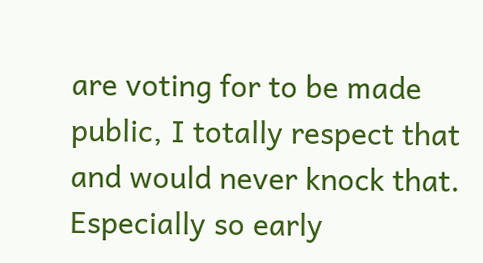are voting for to be made public, I totally respect that and would never knock that. Especially so early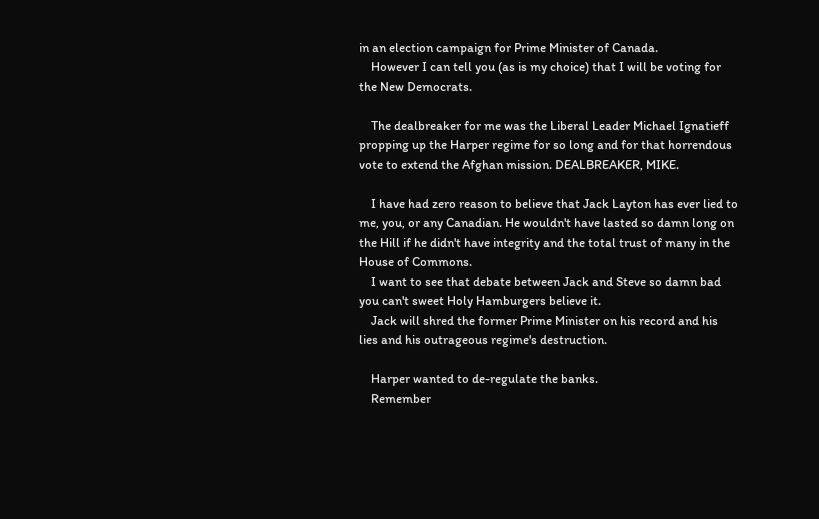in an election campaign for Prime Minister of Canada.
    However I can tell you (as is my choice) that I will be voting for the New Democrats.

    The dealbreaker for me was the Liberal Leader Michael Ignatieff propping up the Harper regime for so long and for that horrendous vote to extend the Afghan mission. DEALBREAKER, MIKE.

    I have had zero reason to believe that Jack Layton has ever lied to me, you, or any Canadian. He wouldn't have lasted so damn long on the Hill if he didn't have integrity and the total trust of many in the House of Commons.
    I want to see that debate between Jack and Steve so damn bad you can't sweet Holy Hamburgers believe it.
    Jack will shred the former Prime Minister on his record and his lies and his outrageous regime's destruction.

    Harper wanted to de-regulate the banks.
    Remember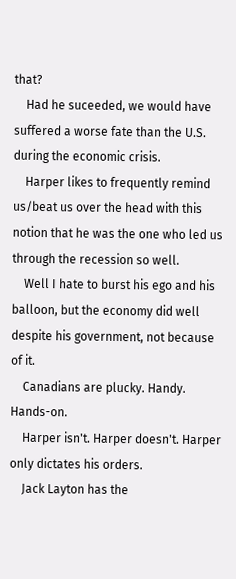that?
    Had he suceeded, we would have suffered a worse fate than the U.S. during the economic crisis.
    Harper likes to frequently remind us/beat us over the head with this notion that he was the one who led us through the recession so well.
    Well I hate to burst his ego and his balloon, but the economy did well despite his government, not because of it.
    Canadians are plucky. Handy. Hands-on.
    Harper isn't. Harper doesn't. Harper only dictates his orders.
    Jack Layton has the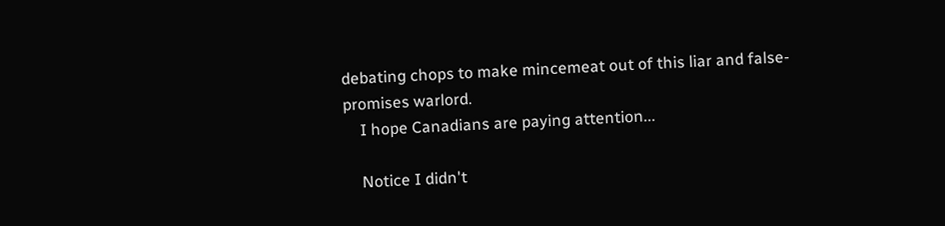debating chops to make mincemeat out of this liar and false-promises warlord.
    I hope Canadians are paying attention...

    Notice I didn't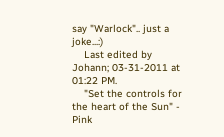say "Warlock".. just a joke...:)
    Last edited by Johann; 03-31-2011 at 01:22 PM.
    "Set the controls for the heart of the Sun" - Pink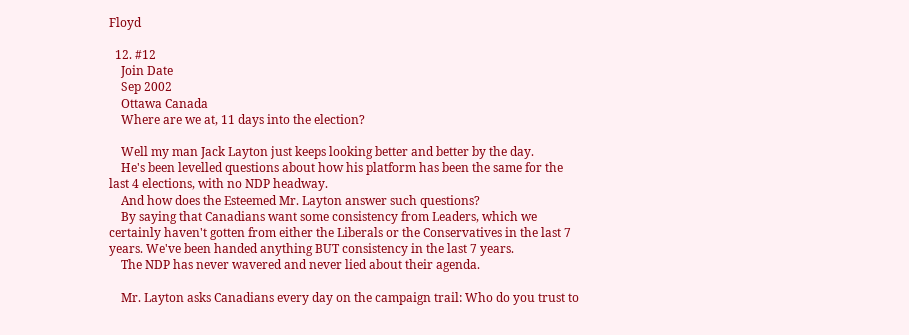Floyd

  12. #12
    Join Date
    Sep 2002
    Ottawa Canada
    Where are we at, 11 days into the election?

    Well my man Jack Layton just keeps looking better and better by the day.
    He's been levelled questions about how his platform has been the same for the last 4 elections, with no NDP headway.
    And how does the Esteemed Mr. Layton answer such questions?
    By saying that Canadians want some consistency from Leaders, which we certainly haven't gotten from either the Liberals or the Conservatives in the last 7 years. We've been handed anything BUT consistency in the last 7 years.
    The NDP has never wavered and never lied about their agenda.

    Mr. Layton asks Canadians every day on the campaign trail: Who do you trust to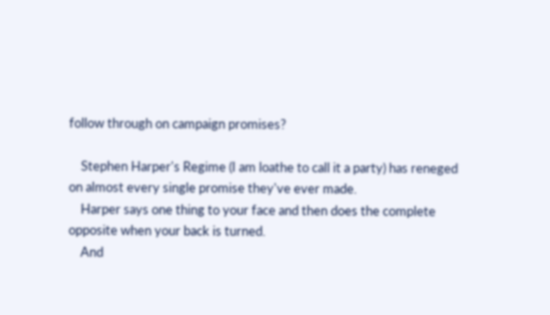follow through on campaign promises?

    Stephen Harper's Regime (I am loathe to call it a party) has reneged on almost every single promise they've ever made.
    Harper says one thing to your face and then does the complete opposite when your back is turned.
    And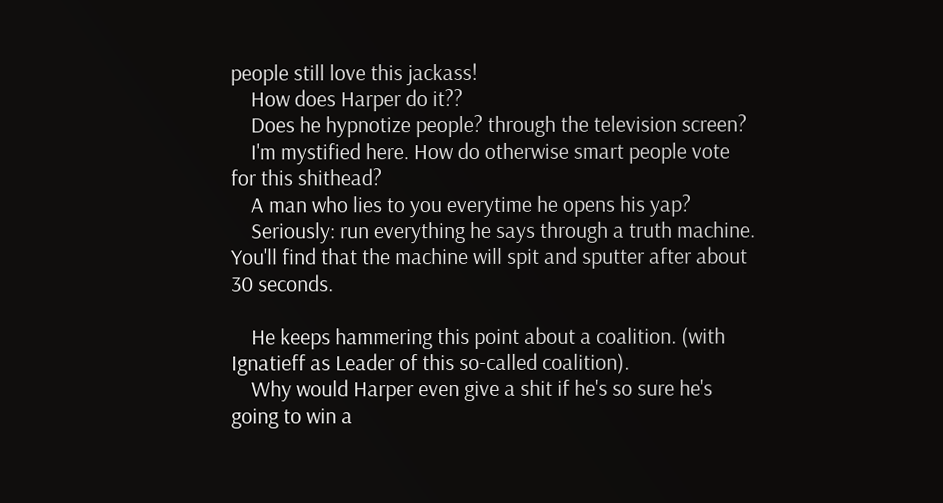people still love this jackass!
    How does Harper do it??
    Does he hypnotize people? through the television screen?
    I'm mystified here. How do otherwise smart people vote for this shithead?
    A man who lies to you everytime he opens his yap?
    Seriously: run everything he says through a truth machine. You'll find that the machine will spit and sputter after about 30 seconds.

    He keeps hammering this point about a coalition. (with Ignatieff as Leader of this so-called coalition).
    Why would Harper even give a shit if he's so sure he's going to win a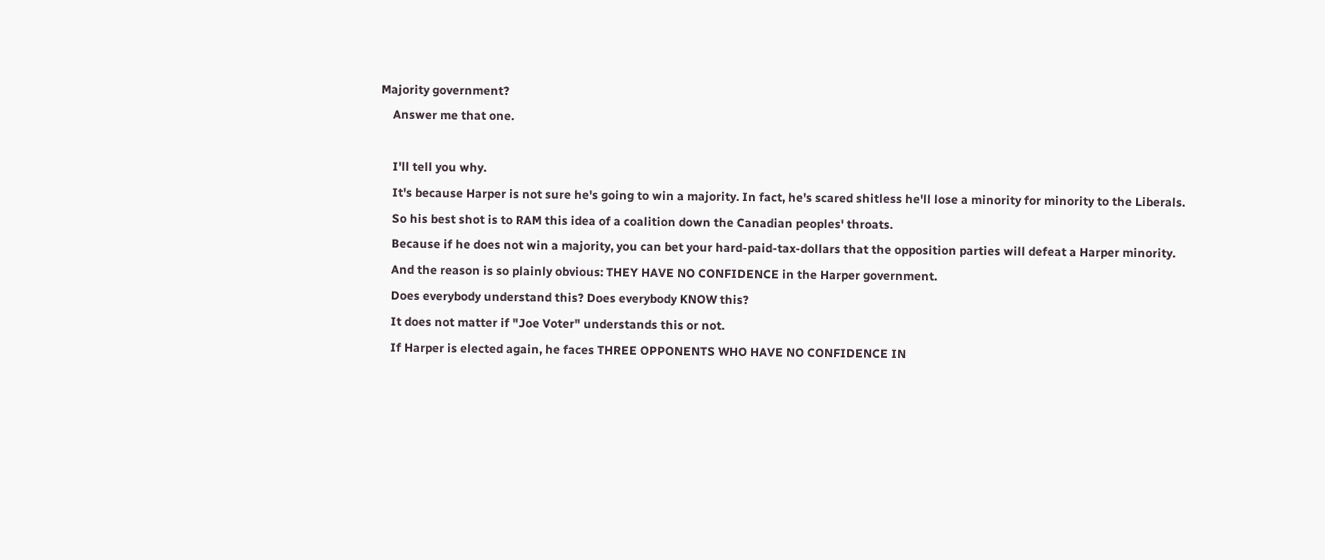Majority government?
    Answer me that one.

    I'll tell you why.
    It's because Harper is not sure he's going to win a majority. In fact, he's scared shitless he'll lose a minority for minority to the Liberals.
    So his best shot is to RAM this idea of a coalition down the Canadian peoples' throats.
    Because if he does not win a majority, you can bet your hard-paid-tax-dollars that the opposition parties will defeat a Harper minority.
    And the reason is so plainly obvious: THEY HAVE NO CONFIDENCE in the Harper government.
    Does everybody understand this? Does everybody KNOW this?
    It does not matter if "Joe Voter" understands this or not.
    If Harper is elected again, he faces THREE OPPONENTS WHO HAVE NO CONFIDENCE IN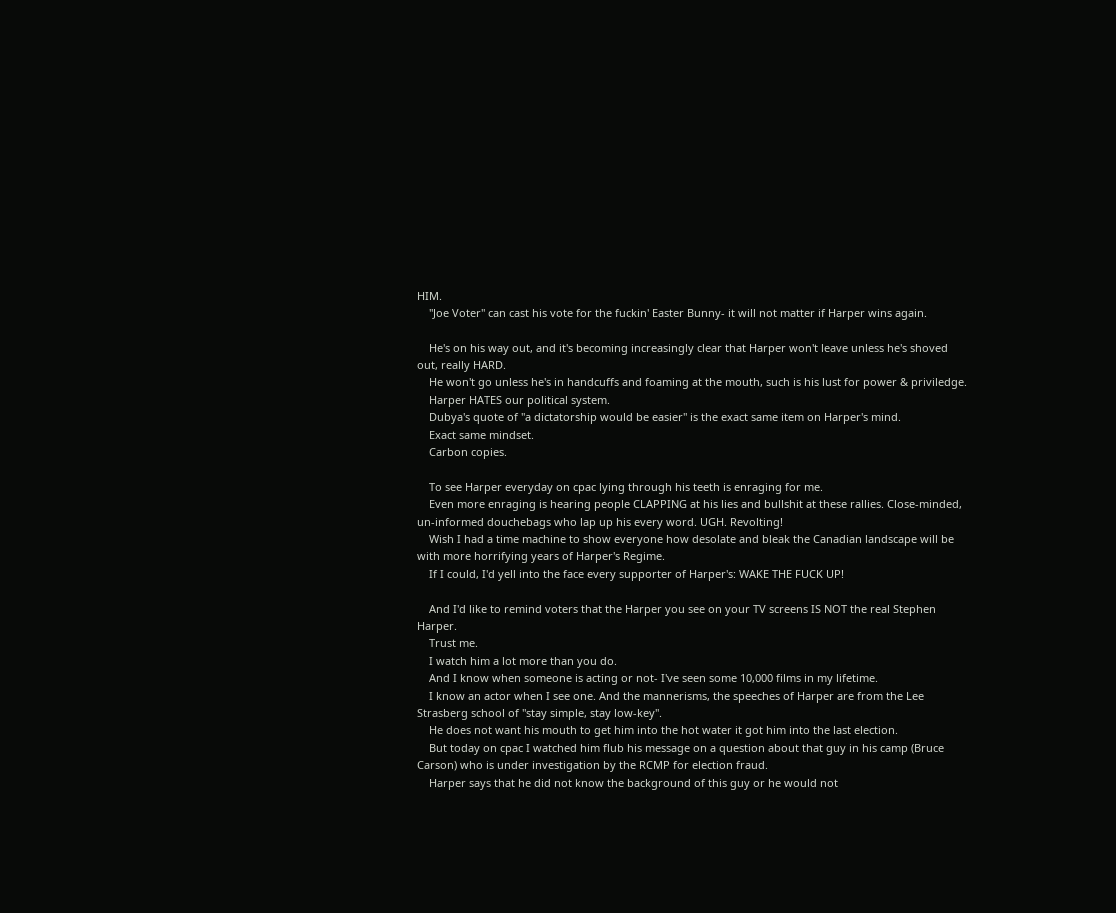HIM.
    "Joe Voter" can cast his vote for the fuckin' Easter Bunny- it will not matter if Harper wins again.

    He's on his way out, and it's becoming increasingly clear that Harper won't leave unless he's shoved out, really HARD.
    He won't go unless he's in handcuffs and foaming at the mouth, such is his lust for power & priviledge.
    Harper HATES our political system.
    Dubya's quote of "a dictatorship would be easier" is the exact same item on Harper's mind.
    Exact same mindset.
    Carbon copies.

    To see Harper everyday on cpac lying through his teeth is enraging for me.
    Even more enraging is hearing people CLAPPING at his lies and bullshit at these rallies. Close-minded, un-informed douchebags who lap up his every word. UGH. Revolting!
    Wish I had a time machine to show everyone how desolate and bleak the Canadian landscape will be with more horrifying years of Harper's Regime.
    If I could, I'd yell into the face every supporter of Harper's: WAKE THE FUCK UP!

    And I'd like to remind voters that the Harper you see on your TV screens IS NOT the real Stephen Harper.
    Trust me.
    I watch him a lot more than you do.
    And I know when someone is acting or not- I've seen some 10,000 films in my lifetime.
    I know an actor when I see one. And the mannerisms, the speeches of Harper are from the Lee Strasberg school of "stay simple, stay low-key".
    He does not want his mouth to get him into the hot water it got him into the last election.
    But today on cpac I watched him flub his message on a question about that guy in his camp (Bruce Carson) who is under investigation by the RCMP for election fraud.
    Harper says that he did not know the background of this guy or he would not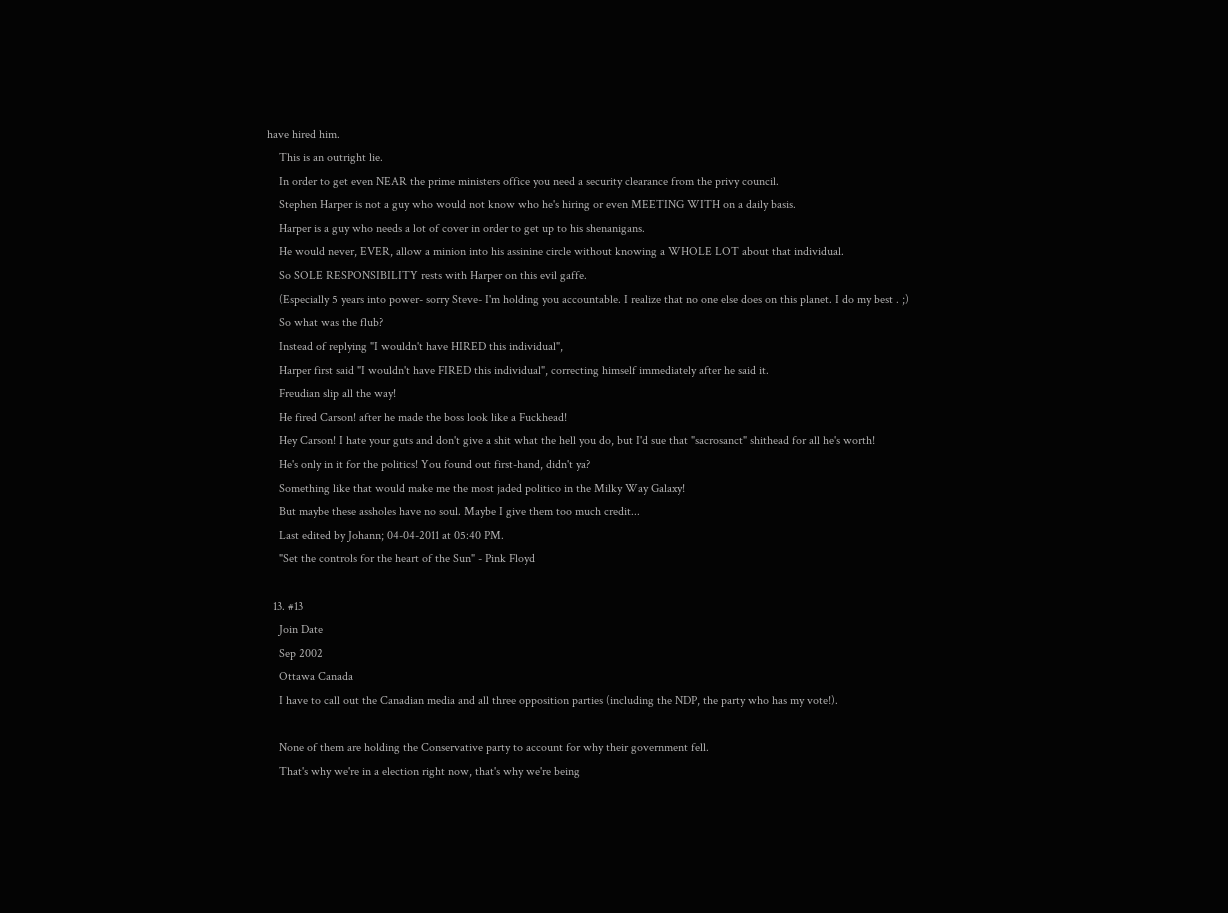have hired him.
    This is an outright lie.
    In order to get even NEAR the prime ministers office you need a security clearance from the privy council.
    Stephen Harper is not a guy who would not know who he's hiring or even MEETING WITH on a daily basis.
    Harper is a guy who needs a lot of cover in order to get up to his shenanigans.
    He would never, EVER, allow a minion into his assinine circle without knowing a WHOLE LOT about that individual.
    So SOLE RESPONSIBILITY rests with Harper on this evil gaffe.
    (Especially 5 years into power- sorry Steve- I'm holding you accountable. I realize that no one else does on this planet. I do my best . ;)
    So what was the flub?
    Instead of replying "I wouldn't have HIRED this individual",
    Harper first said "I wouldn't have FIRED this individual", correcting himself immediately after he said it.
    Freudian slip all the way!
    He fired Carson! after he made the boss look like a Fuckhead!
    Hey Carson! I hate your guts and don't give a shit what the hell you do, but I'd sue that "sacrosanct" shithead for all he's worth!
    He's only in it for the politics! You found out first-hand, didn't ya?
    Something like that would make me the most jaded politico in the Milky Way Galaxy!
    But maybe these assholes have no soul. Maybe I give them too much credit...
    Last edited by Johann; 04-04-2011 at 05:40 PM.
    "Set the controls for the heart of the Sun" - Pink Floyd

  13. #13
    Join Date
    Sep 2002
    Ottawa Canada
    I have to call out the Canadian media and all three opposition parties (including the NDP, the party who has my vote!).

    None of them are holding the Conservative party to account for why their government fell.
    That's why we're in a election right now, that's why we're being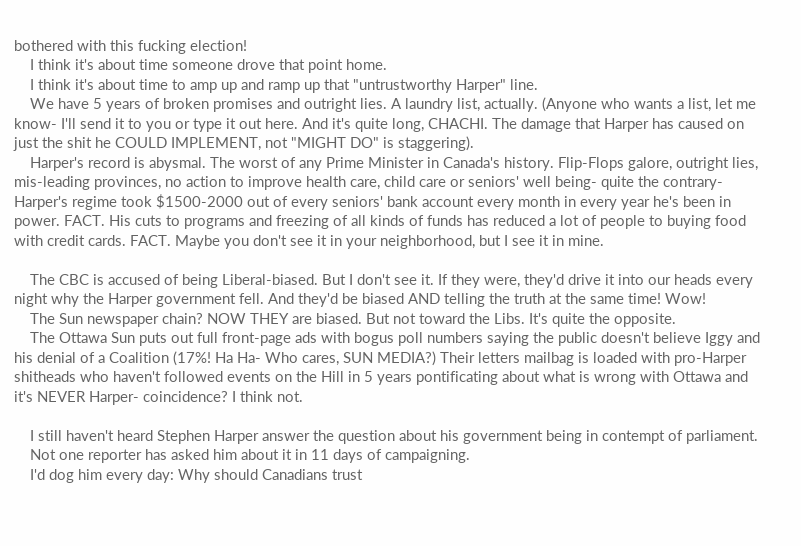bothered with this fucking election!
    I think it's about time someone drove that point home.
    I think it's about time to amp up and ramp up that "untrustworthy Harper" line.
    We have 5 years of broken promises and outright lies. A laundry list, actually. (Anyone who wants a list, let me know- I'll send it to you or type it out here. And it's quite long, CHACHI. The damage that Harper has caused on just the shit he COULD IMPLEMENT, not "MIGHT DO" is staggering).
    Harper's record is abysmal. The worst of any Prime Minister in Canada's history. Flip-Flops galore, outright lies, mis-leading provinces, no action to improve health care, child care or seniors' well being- quite the contrary- Harper's regime took $1500-2000 out of every seniors' bank account every month in every year he's been in power. FACT. His cuts to programs and freezing of all kinds of funds has reduced a lot of people to buying food with credit cards. FACT. Maybe you don't see it in your neighborhood, but I see it in mine.

    The CBC is accused of being Liberal-biased. But I don't see it. If they were, they'd drive it into our heads every night why the Harper government fell. And they'd be biased AND telling the truth at the same time! Wow!
    The Sun newspaper chain? NOW THEY are biased. But not toward the Libs. It's quite the opposite.
    The Ottawa Sun puts out full front-page ads with bogus poll numbers saying the public doesn't believe Iggy and his denial of a Coalition (17%! Ha Ha- Who cares, SUN MEDIA?) Their letters mailbag is loaded with pro-Harper shitheads who haven't followed events on the Hill in 5 years pontificating about what is wrong with Ottawa and it's NEVER Harper- coincidence? I think not.

    I still haven't heard Stephen Harper answer the question about his government being in contempt of parliament.
    Not one reporter has asked him about it in 11 days of campaigning.
    I'd dog him every day: Why should Canadians trust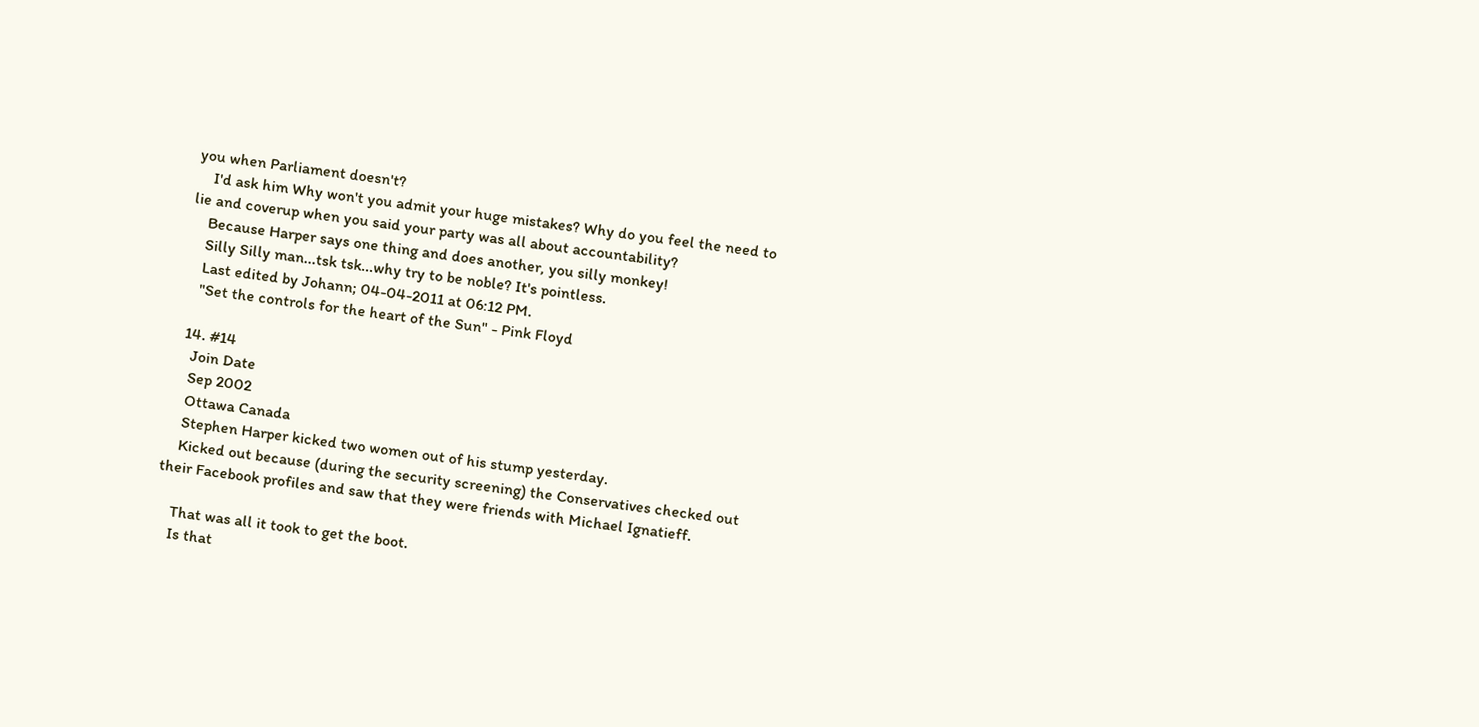you when Parliament doesn't?
    I'd ask him Why won't you admit your huge mistakes? Why do you feel the need to lie and coverup when you said your party was all about accountability?
    Because Harper says one thing and does another, you silly monkey!
    Silly Silly man...tsk tsk...why try to be noble? It's pointless.
    Last edited by Johann; 04-04-2011 at 06:12 PM.
    "Set the controls for the heart of the Sun" - Pink Floyd

  14. #14
    Join Date
    Sep 2002
    Ottawa Canada
    Stephen Harper kicked two women out of his stump yesterday.
    Kicked out because (during the security screening) the Conservatives checked out their Facebook profiles and saw that they were friends with Michael Ignatieff.

    That was all it took to get the boot.
    Is that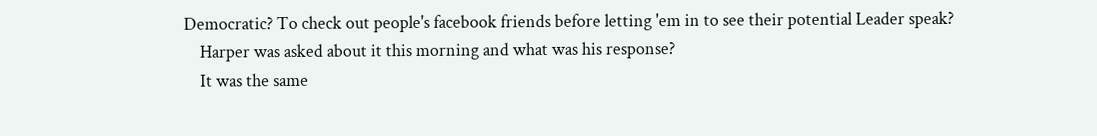Democratic? To check out people's facebook friends before letting 'em in to see their potential Leader speak?
    Harper was asked about it this morning and what was his response?
    It was the same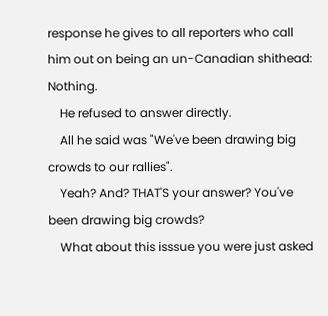response he gives to all reporters who call him out on being an un-Canadian shithead: Nothing.
    He refused to answer directly.
    All he said was "We've been drawing big crowds to our rallies".
    Yeah? And? THAT'S your answer? You've been drawing big crowds?
    What about this isssue you were just asked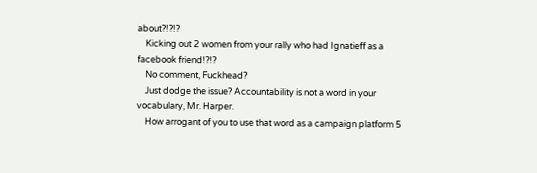about?!?!?
    Kicking out 2 women from your rally who had Ignatieff as a facebook friend!?!?
    No comment, Fuckhead?
    Just dodge the issue? Accountability is not a word in your vocabulary, Mr. Harper.
    How arrogant of you to use that word as a campaign platform 5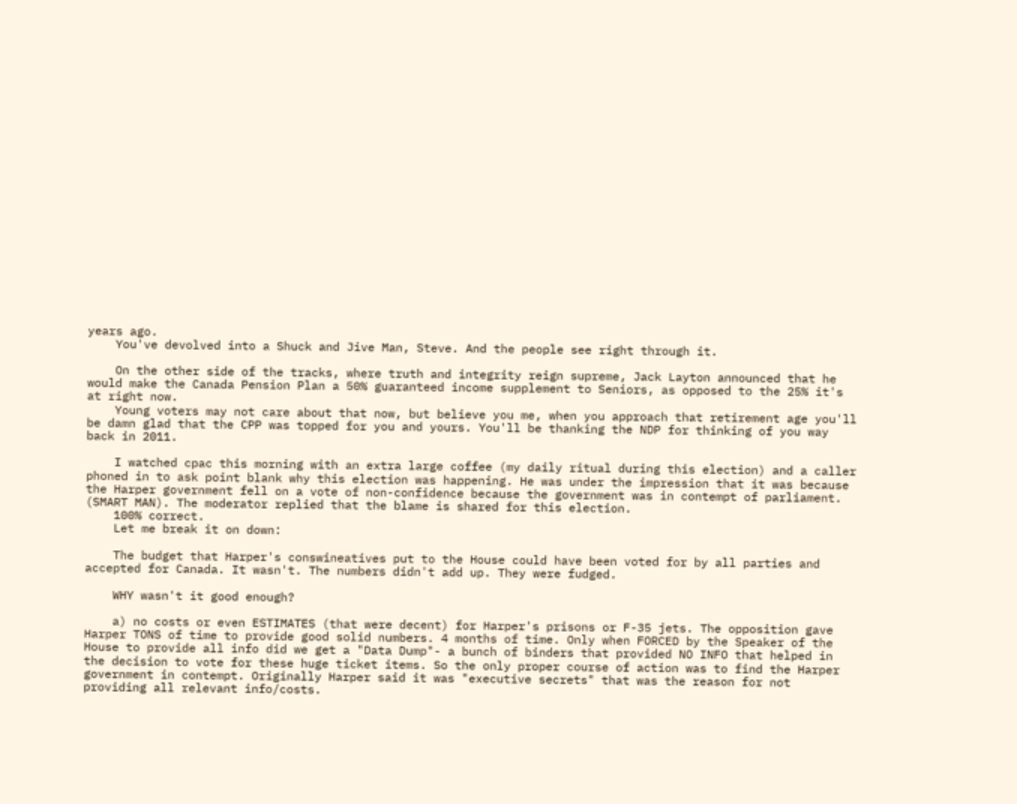years ago.
    You've devolved into a Shuck and Jive Man, Steve. And the people see right through it.

    On the other side of the tracks, where truth and integrity reign supreme, Jack Layton announced that he would make the Canada Pension Plan a 50% guaranteed income supplement to Seniors, as opposed to the 25% it's at right now.
    Young voters may not care about that now, but believe you me, when you approach that retirement age you'll be damn glad that the CPP was topped for you and yours. You'll be thanking the NDP for thinking of you way back in 2011.

    I watched cpac this morning with an extra large coffee (my daily ritual during this election) and a caller phoned in to ask point blank why this election was happening. He was under the impression that it was because the Harper government fell on a vote of non-confidence because the government was in contempt of parliament. (SMART MAN). The moderator replied that the blame is shared for this election.
    100% correct.
    Let me break it on down:

    The budget that Harper's conswineatives put to the House could have been voted for by all parties and accepted for Canada. It wasn't. The numbers didn't add up. They were fudged.

    WHY wasn't it good enough?

    a) no costs or even ESTIMATES (that were decent) for Harper's prisons or F-35 jets. The opposition gave Harper TONS of time to provide good solid numbers. 4 months of time. Only when FORCED by the Speaker of the House to provide all info did we get a "Data Dump"- a bunch of binders that provided NO INFO that helped in the decision to vote for these huge ticket items. So the only proper course of action was to find the Harper government in contempt. Originally Harper said it was "executive secrets" that was the reason for not providing all relevant info/costs.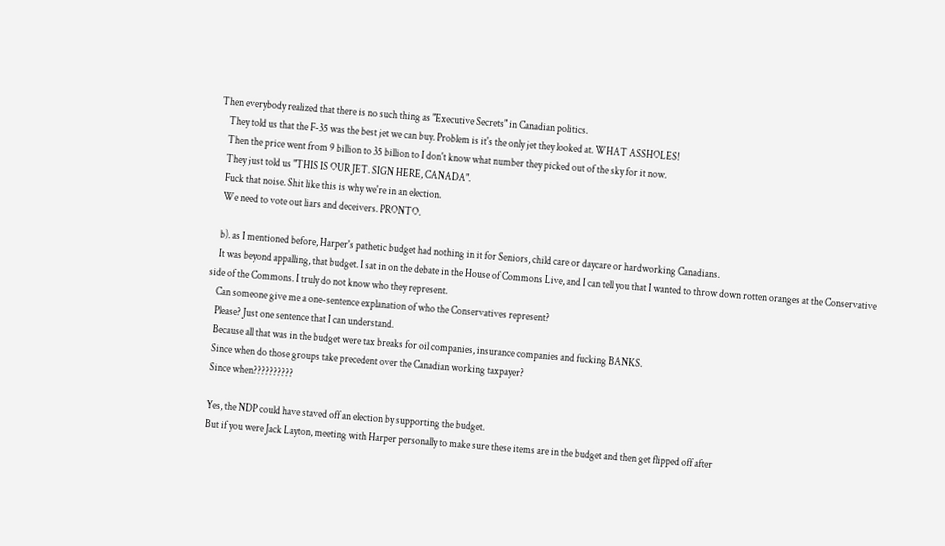Then everybody realized that there is no such thing as "Executive Secrets" in Canadian politics.
    They told us that the F-35 was the best jet we can buy. Problem is it's the only jet they looked at. WHAT ASSHOLES!
    Then the price went from 9 billion to 35 billion to I don't know what number they picked out of the sky for it now.
    They just told us "THIS IS OUR JET. SIGN HERE, CANADA".
    Fuck that noise. Shit like this is why we're in an election.
    We need to vote out liars and deceivers. PRONTO.

    b). as I mentioned before, Harper's pathetic budget had nothing in it for Seniors, child care or daycare or hardworking Canadians.
    It was beyond appalling, that budget. I sat in on the debate in the House of Commons Live, and I can tell you that I wanted to throw down rotten oranges at the Conservative side of the Commons. I truly do not know who they represent.
    Can someone give me a one-sentence explanation of who the Conservatives represent?
    Please? Just one sentence that I can understand.
    Because all that was in the budget were tax breaks for oil companies, insurance companies and fucking BANKS.
    Since when do those groups take precedent over the Canadian working taxpayer?
    Since when??????????

    Yes, the NDP could have staved off an election by supporting the budget.
    But if you were Jack Layton, meeting with Harper personally to make sure these items are in the budget and then get flipped off after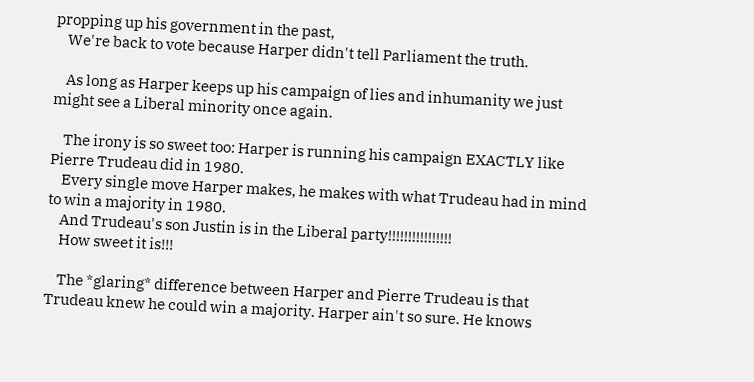propping up his government in the past,
    We're back to vote because Harper didn't tell Parliament the truth.

    As long as Harper keeps up his campaign of lies and inhumanity we just might see a Liberal minority once again.

    The irony is so sweet too: Harper is running his campaign EXACTLY like Pierre Trudeau did in 1980.
    Every single move Harper makes, he makes with what Trudeau had in mind to win a majority in 1980.
    And Trudeau's son Justin is in the Liberal party!!!!!!!!!!!!!!!!
    How sweet it is!!!

    The *glaring* difference between Harper and Pierre Trudeau is that Trudeau knew he could win a majority. Harper ain't so sure. He knows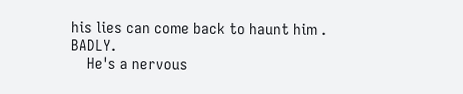his lies can come back to haunt him . BADLY.
    He's a nervous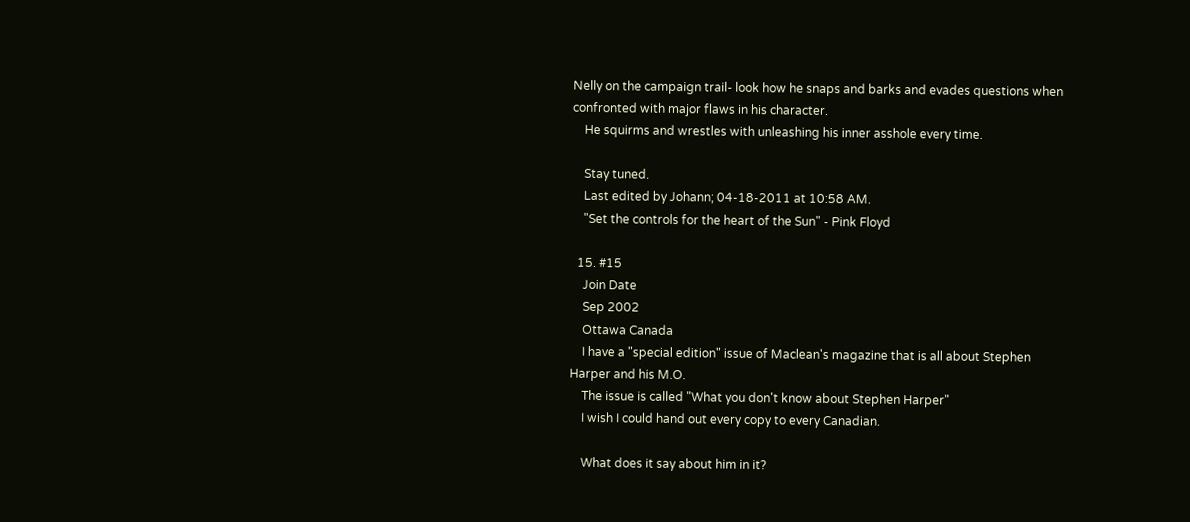Nelly on the campaign trail- look how he snaps and barks and evades questions when confronted with major flaws in his character.
    He squirms and wrestles with unleashing his inner asshole every time.

    Stay tuned.
    Last edited by Johann; 04-18-2011 at 10:58 AM.
    "Set the controls for the heart of the Sun" - Pink Floyd

  15. #15
    Join Date
    Sep 2002
    Ottawa Canada
    I have a "special edition" issue of Maclean's magazine that is all about Stephen Harper and his M.O.
    The issue is called "What you don't know about Stephen Harper"
    I wish I could hand out every copy to every Canadian.

    What does it say about him in it?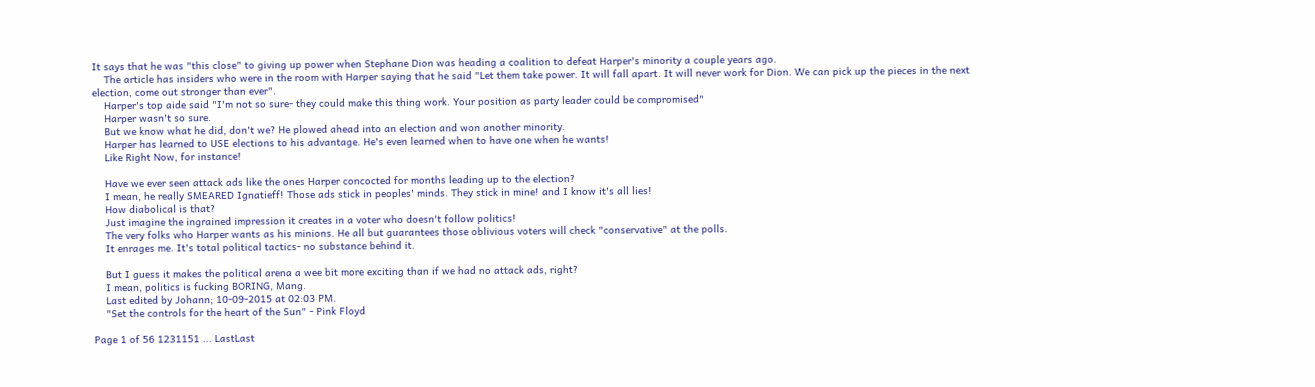It says that he was "this close" to giving up power when Stephane Dion was heading a coalition to defeat Harper's minority a couple years ago.
    The article has insiders who were in the room with Harper saying that he said "Let them take power. It will fall apart. It will never work for Dion. We can pick up the pieces in the next election, come out stronger than ever".
    Harper's top aide said "I'm not so sure- they could make this thing work. Your position as party leader could be compromised"
    Harper wasn't so sure.
    But we know what he did, don't we? He plowed ahead into an election and won another minority.
    Harper has learned to USE elections to his advantage. He's even learned when to have one when he wants!
    Like Right Now, for instance!

    Have we ever seen attack ads like the ones Harper concocted for months leading up to the election?
    I mean, he really SMEARED Ignatieff! Those ads stick in peoples' minds. They stick in mine! and I know it's all lies!
    How diabolical is that?
    Just imagine the ingrained impression it creates in a voter who doesn't follow politics!
    The very folks who Harper wants as his minions. He all but guarantees those oblivious voters will check "conservative" at the polls.
    It enrages me. It's total political tactics- no substance behind it.

    But I guess it makes the political arena a wee bit more exciting than if we had no attack ads, right?
    I mean, politics is fucking BORING, Mang.
    Last edited by Johann; 10-09-2015 at 02:03 PM.
    "Set the controls for the heart of the Sun" - Pink Floyd

Page 1 of 56 1231151 ... LastLast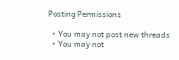Posting Permissions

  • You may not post new threads
  • You may not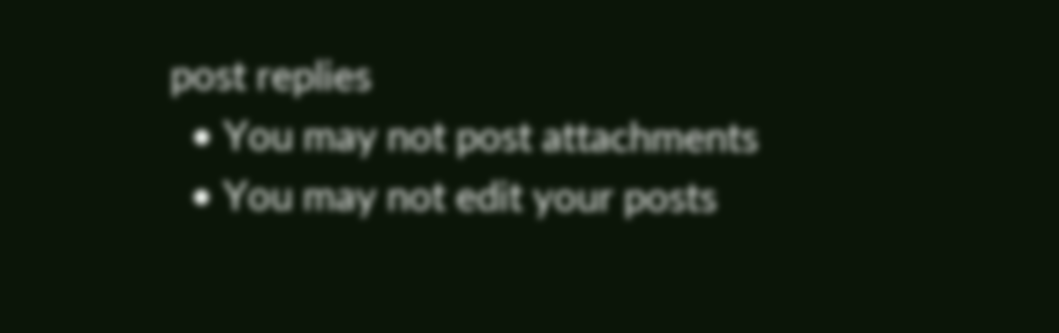post replies
  • You may not post attachments
  • You may not edit your posts